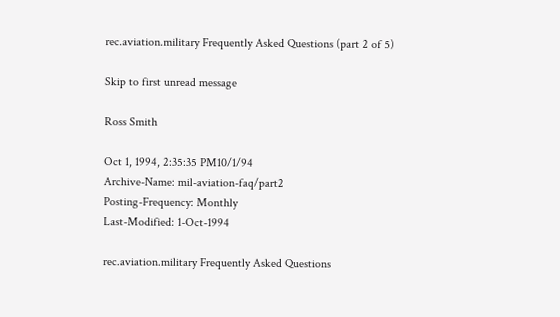rec.aviation.military Frequently Asked Questions (part 2 of 5)

Skip to first unread message

Ross Smith

Oct 1, 1994, 2:35:35 PM10/1/94
Archive-Name: mil-aviation-faq/part2
Posting-Frequency: Monthly
Last-Modified: 1-Oct-1994

rec.aviation.military Frequently Asked Questions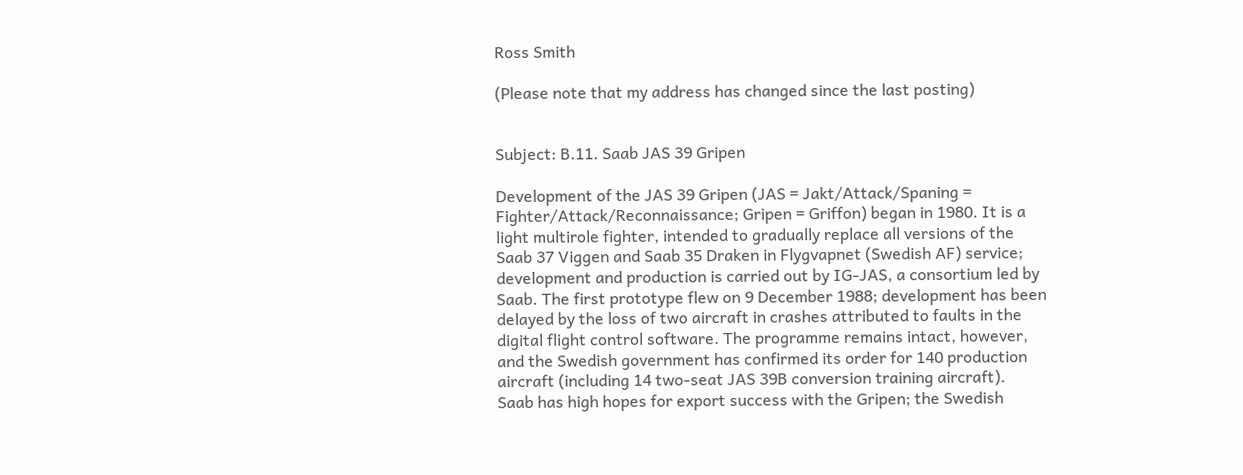Ross Smith

(Please note that my address has changed since the last posting)


Subject: B.11. Saab JAS 39 Gripen

Development of the JAS 39 Gripen (JAS = Jakt/Attack/Spaning =
Fighter/Attack/Reconnaissance; Gripen = Griffon) began in 1980. It is a
light multirole fighter, intended to gradually replace all versions of the
Saab 37 Viggen and Saab 35 Draken in Flygvapnet (Swedish AF) service;
development and production is carried out by IG-JAS, a consortium led by
Saab. The first prototype flew on 9 December 1988; development has been
delayed by the loss of two aircraft in crashes attributed to faults in the
digital flight control software. The programme remains intact, however,
and the Swedish government has confirmed its order for 140 production
aircraft (including 14 two-seat JAS 39B conversion training aircraft).
Saab has high hopes for export success with the Gripen; the Swedish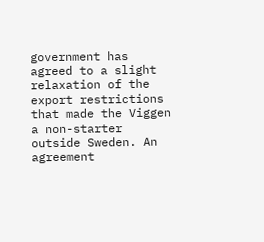government has agreed to a slight relaxation of the export restrictions
that made the Viggen a non-starter outside Sweden. An agreement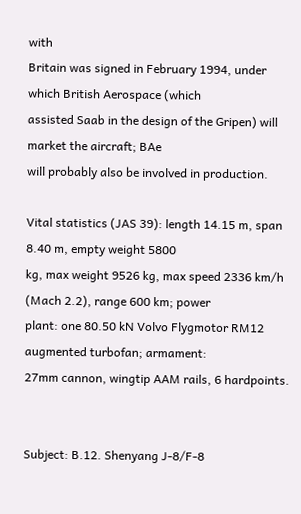with
Britain was signed in February 1994, under which British Aerospace (which
assisted Saab in the design of the Gripen) will market the aircraft; BAe
will probably also be involved in production.

Vital statistics (JAS 39): length 14.15 m, span 8.40 m, empty weight 5800
kg, max weight 9526 kg, max speed 2336 km/h (Mach 2.2), range 600 km; power
plant: one 80.50 kN Volvo Flygmotor RM12 augmented turbofan; armament:
27mm cannon, wingtip AAM rails, 6 hardpoints.


Subject: B.12. Shenyang J-8/F-8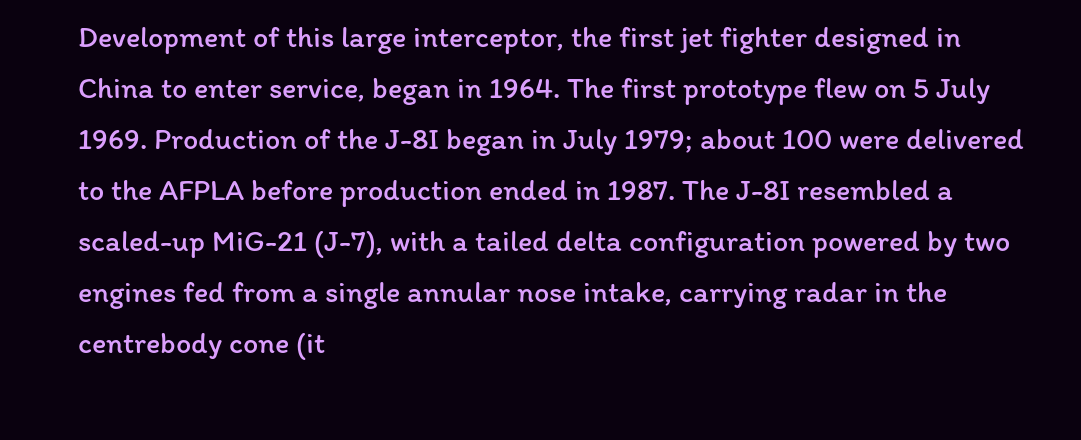Development of this large interceptor, the first jet fighter designed in
China to enter service, began in 1964. The first prototype flew on 5 July
1969. Production of the J-8I began in July 1979; about 100 were delivered
to the AFPLA before production ended in 1987. The J-8I resembled a
scaled-up MiG-21 (J-7), with a tailed delta configuration powered by two
engines fed from a single annular nose intake, carrying radar in the
centrebody cone (it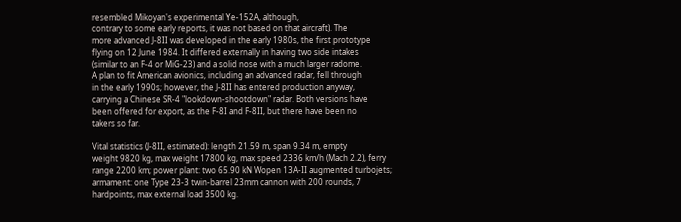resembled Mikoyan's experimental Ye-152A, although,
contrary to some early reports, it was not based on that aircraft). The
more advanced J-8II was developed in the early 1980s, the first prototype
flying on 12 June 1984. It differed externally in having two side intakes
(similar to an F-4 or MiG-23) and a solid nose with a much larger radome.
A plan to fit American avionics, including an advanced radar, fell through
in the early 1990s; however, the J-8II has entered production anyway,
carrying a Chinese SR-4 "lookdown-shootdown" radar. Both versions have
been offered for export, as the F-8I and F-8II, but there have been no
takers so far.

Vital statistics (J-8II, estimated): length 21.59 m, span 9.34 m, empty
weight 9820 kg, max weight 17800 kg, max speed 2336 km/h (Mach 2.2), ferry
range 2200 km; power plant: two 65.90 kN Wopen 13A-II augmented turbojets;
armament: one Type 23-3 twin-barrel 23mm cannon with 200 rounds, 7
hardpoints, max external load 3500 kg.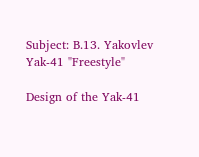Subject: B.13. Yakovlev Yak-41 "Freestyle"

Design of the Yak-41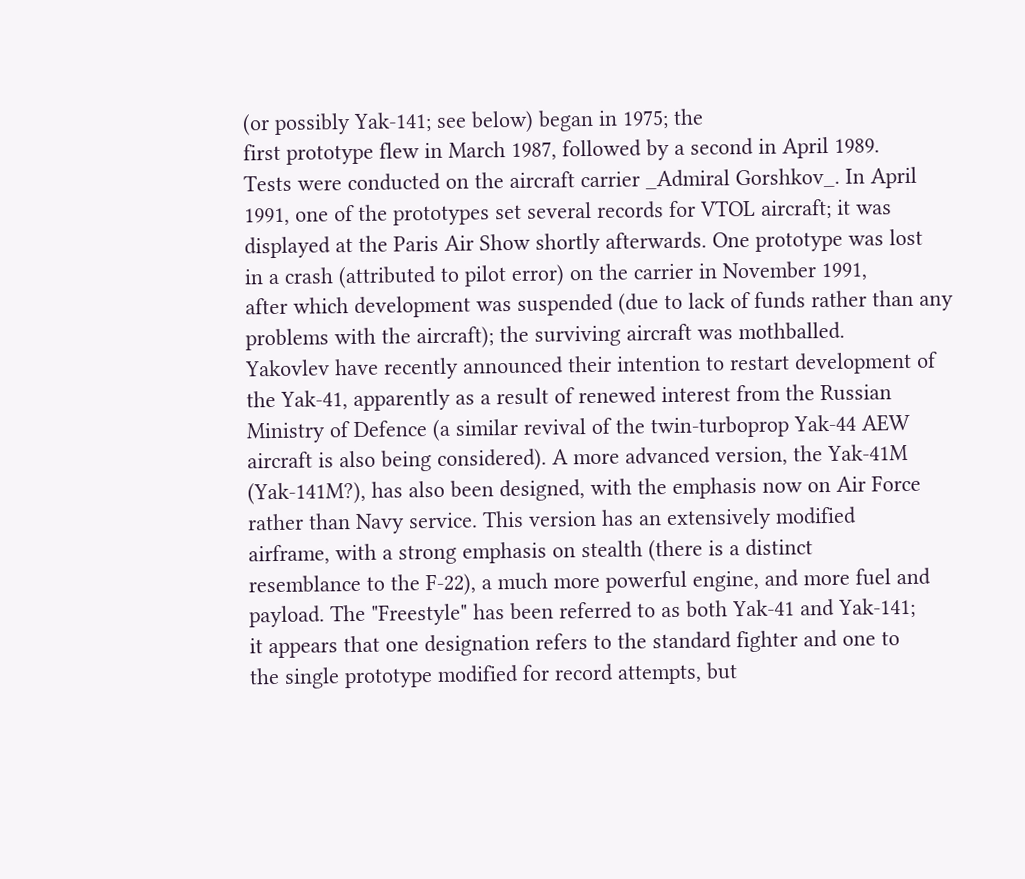(or possibly Yak-141; see below) began in 1975; the
first prototype flew in March 1987, followed by a second in April 1989.
Tests were conducted on the aircraft carrier _Admiral Gorshkov_. In April
1991, one of the prototypes set several records for VTOL aircraft; it was
displayed at the Paris Air Show shortly afterwards. One prototype was lost
in a crash (attributed to pilot error) on the carrier in November 1991,
after which development was suspended (due to lack of funds rather than any
problems with the aircraft); the surviving aircraft was mothballed.
Yakovlev have recently announced their intention to restart development of
the Yak-41, apparently as a result of renewed interest from the Russian
Ministry of Defence (a similar revival of the twin-turboprop Yak-44 AEW
aircraft is also being considered). A more advanced version, the Yak-41M
(Yak-141M?), has also been designed, with the emphasis now on Air Force
rather than Navy service. This version has an extensively modified
airframe, with a strong emphasis on stealth (there is a distinct
resemblance to the F-22), a much more powerful engine, and more fuel and
payload. The "Freestyle" has been referred to as both Yak-41 and Yak-141;
it appears that one designation refers to the standard fighter and one to
the single prototype modified for record attempts, but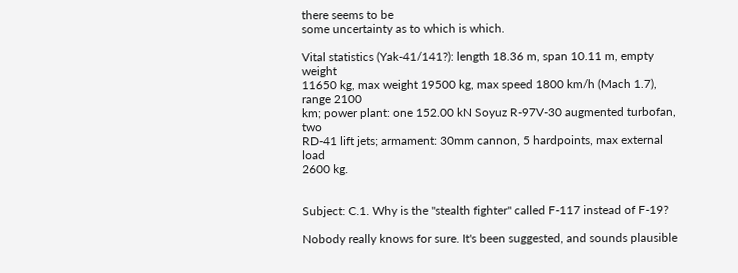there seems to be
some uncertainty as to which is which.

Vital statistics (Yak-41/141?): length 18.36 m, span 10.11 m, empty weight
11650 kg, max weight 19500 kg, max speed 1800 km/h (Mach 1.7), range 2100
km; power plant: one 152.00 kN Soyuz R-97V-30 augmented turbofan, two
RD-41 lift jets; armament: 30mm cannon, 5 hardpoints, max external load
2600 kg.


Subject: C.1. Why is the "stealth fighter" called F-117 instead of F-19?

Nobody really knows for sure. It's been suggested, and sounds plausible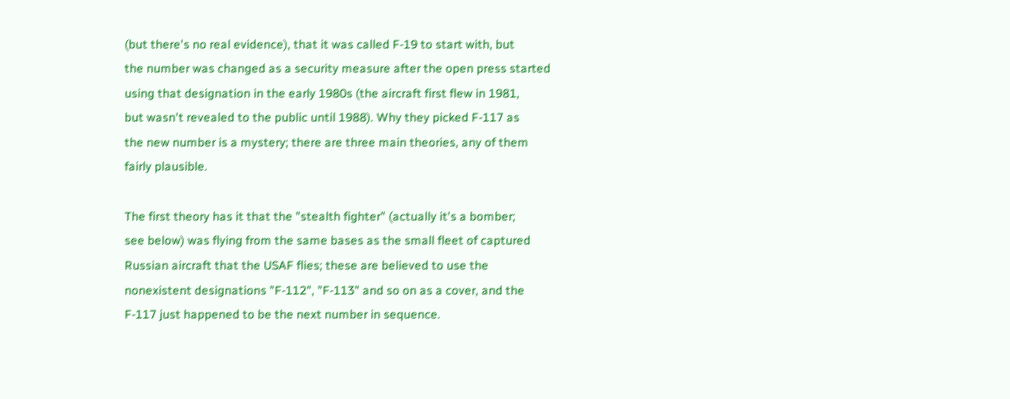(but there's no real evidence), that it was called F-19 to start with, but
the number was changed as a security measure after the open press started
using that designation in the early 1980s (the aircraft first flew in 1981,
but wasn't revealed to the public until 1988). Why they picked F-117 as
the new number is a mystery; there are three main theories, any of them
fairly plausible.

The first theory has it that the "stealth fighter" (actually it's a bomber;
see below) was flying from the same bases as the small fleet of captured
Russian aircraft that the USAF flies; these are believed to use the
nonexistent designations "F-112", "F-113" and so on as a cover, and the
F-117 just happened to be the next number in sequence.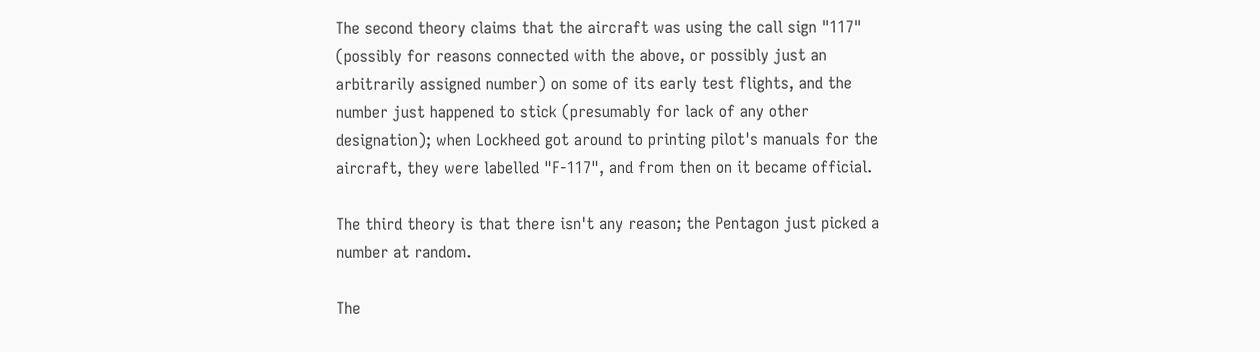The second theory claims that the aircraft was using the call sign "117"
(possibly for reasons connected with the above, or possibly just an
arbitrarily assigned number) on some of its early test flights, and the
number just happened to stick (presumably for lack of any other
designation); when Lockheed got around to printing pilot's manuals for the
aircraft, they were labelled "F-117", and from then on it became official.

The third theory is that there isn't any reason; the Pentagon just picked a
number at random.

The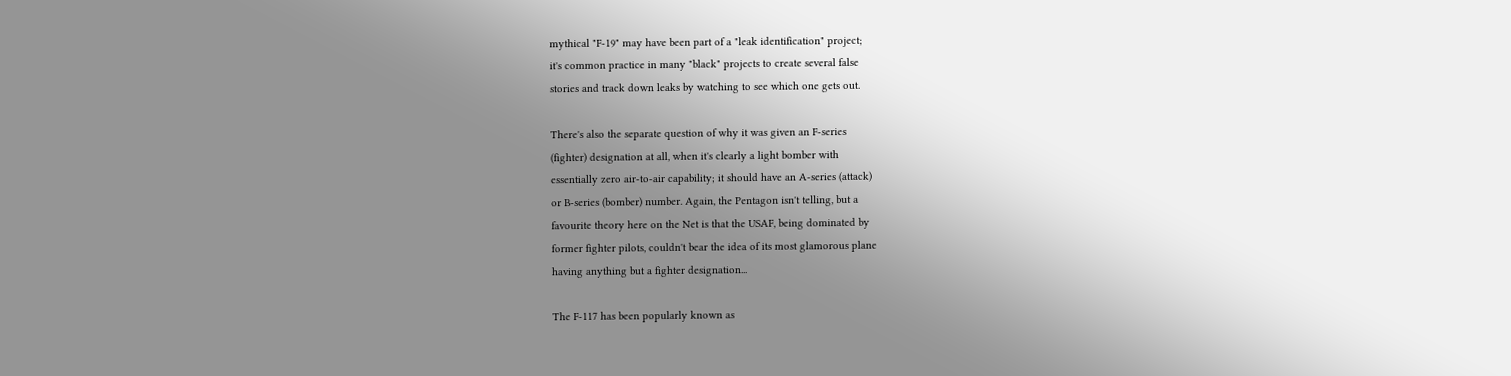mythical "F-19" may have been part of a "leak identification" project;
it's common practice in many "black" projects to create several false
stories and track down leaks by watching to see which one gets out.

There's also the separate question of why it was given an F-series
(fighter) designation at all, when it's clearly a light bomber with
essentially zero air-to-air capability; it should have an A-series (attack)
or B-series (bomber) number. Again, the Pentagon isn't telling, but a
favourite theory here on the Net is that the USAF, being dominated by
former fighter pilots, couldn't bear the idea of its most glamorous plane
having anything but a fighter designation...

The F-117 has been popularly known as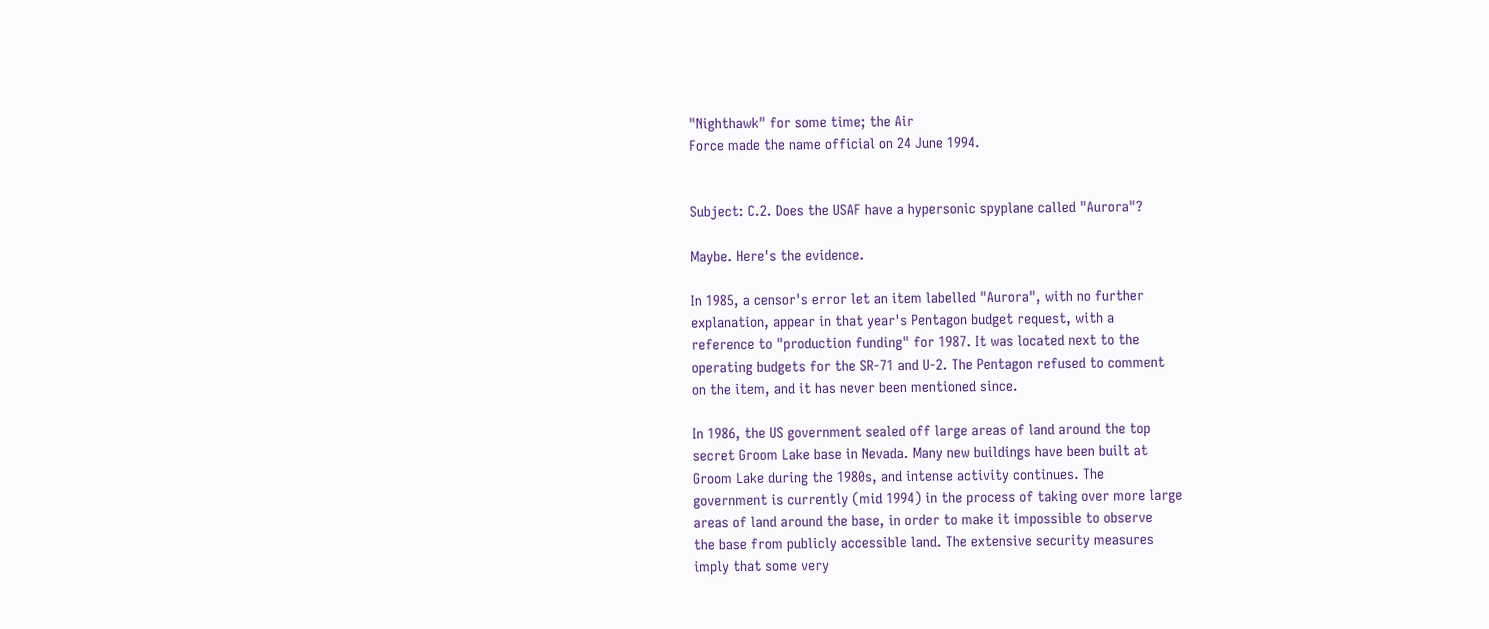"Nighthawk" for some time; the Air
Force made the name official on 24 June 1994.


Subject: C.2. Does the USAF have a hypersonic spyplane called "Aurora"?

Maybe. Here's the evidence.

In 1985, a censor's error let an item labelled "Aurora", with no further
explanation, appear in that year's Pentagon budget request, with a
reference to "production funding" for 1987. It was located next to the
operating budgets for the SR-71 and U-2. The Pentagon refused to comment
on the item, and it has never been mentioned since.

In 1986, the US government sealed off large areas of land around the top
secret Groom Lake base in Nevada. Many new buildings have been built at
Groom Lake during the 1980s, and intense activity continues. The
government is currently (mid 1994) in the process of taking over more large
areas of land around the base, in order to make it impossible to observe
the base from publicly accessible land. The extensive security measures
imply that some very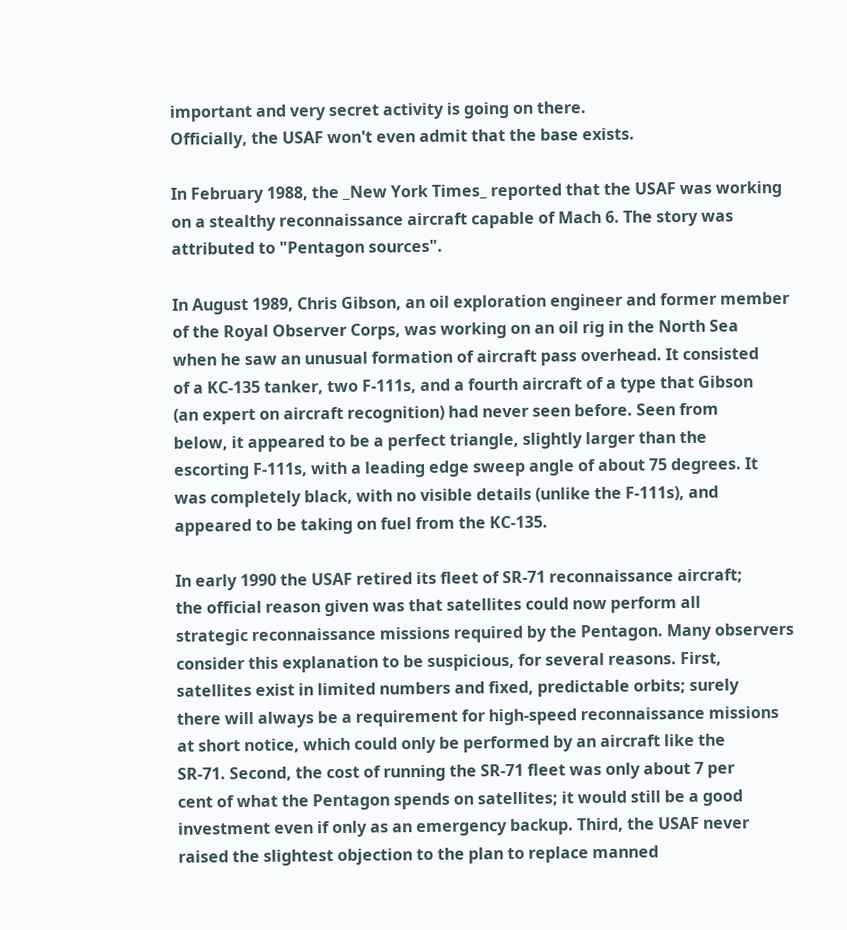important and very secret activity is going on there.
Officially, the USAF won't even admit that the base exists.

In February 1988, the _New York Times_ reported that the USAF was working
on a stealthy reconnaissance aircraft capable of Mach 6. The story was
attributed to "Pentagon sources".

In August 1989, Chris Gibson, an oil exploration engineer and former member
of the Royal Observer Corps, was working on an oil rig in the North Sea
when he saw an unusual formation of aircraft pass overhead. It consisted
of a KC-135 tanker, two F-111s, and a fourth aircraft of a type that Gibson
(an expert on aircraft recognition) had never seen before. Seen from
below, it appeared to be a perfect triangle, slightly larger than the
escorting F-111s, with a leading edge sweep angle of about 75 degrees. It
was completely black, with no visible details (unlike the F-111s), and
appeared to be taking on fuel from the KC-135.

In early 1990 the USAF retired its fleet of SR-71 reconnaissance aircraft;
the official reason given was that satellites could now perform all
strategic reconnaissance missions required by the Pentagon. Many observers
consider this explanation to be suspicious, for several reasons. First,
satellites exist in limited numbers and fixed, predictable orbits; surely
there will always be a requirement for high-speed reconnaissance missions
at short notice, which could only be performed by an aircraft like the
SR-71. Second, the cost of running the SR-71 fleet was only about 7 per
cent of what the Pentagon spends on satellites; it would still be a good
investment even if only as an emergency backup. Third, the USAF never
raised the slightest objection to the plan to replace manned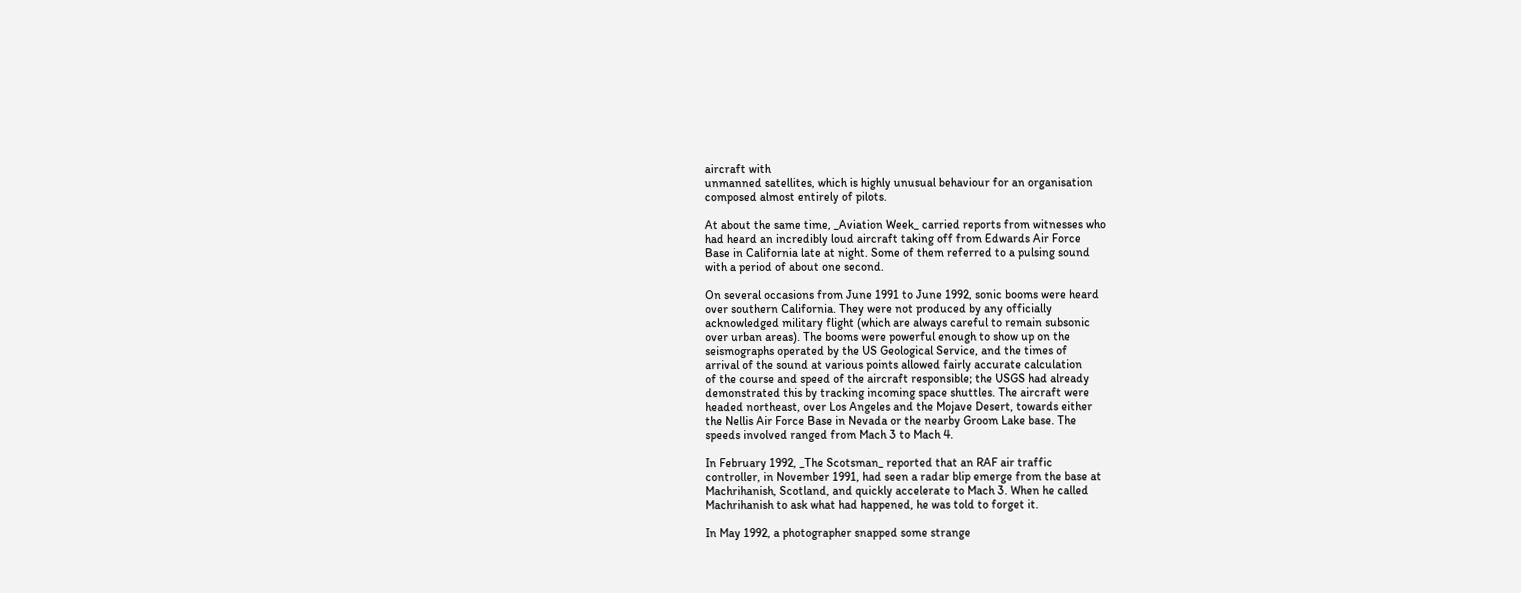aircraft with
unmanned satellites, which is highly unusual behaviour for an organisation
composed almost entirely of pilots.

At about the same time, _Aviation Week_ carried reports from witnesses who
had heard an incredibly loud aircraft taking off from Edwards Air Force
Base in California late at night. Some of them referred to a pulsing sound
with a period of about one second.

On several occasions from June 1991 to June 1992, sonic booms were heard
over southern California. They were not produced by any officially
acknowledged military flight (which are always careful to remain subsonic
over urban areas). The booms were powerful enough to show up on the
seismographs operated by the US Geological Service, and the times of
arrival of the sound at various points allowed fairly accurate calculation
of the course and speed of the aircraft responsible; the USGS had already
demonstrated this by tracking incoming space shuttles. The aircraft were
headed northeast, over Los Angeles and the Mojave Desert, towards either
the Nellis Air Force Base in Nevada or the nearby Groom Lake base. The
speeds involved ranged from Mach 3 to Mach 4.

In February 1992, _The Scotsman_ reported that an RAF air traffic
controller, in November 1991, had seen a radar blip emerge from the base at
Machrihanish, Scotland, and quickly accelerate to Mach 3. When he called
Machrihanish to ask what had happened, he was told to forget it.

In May 1992, a photographer snapped some strange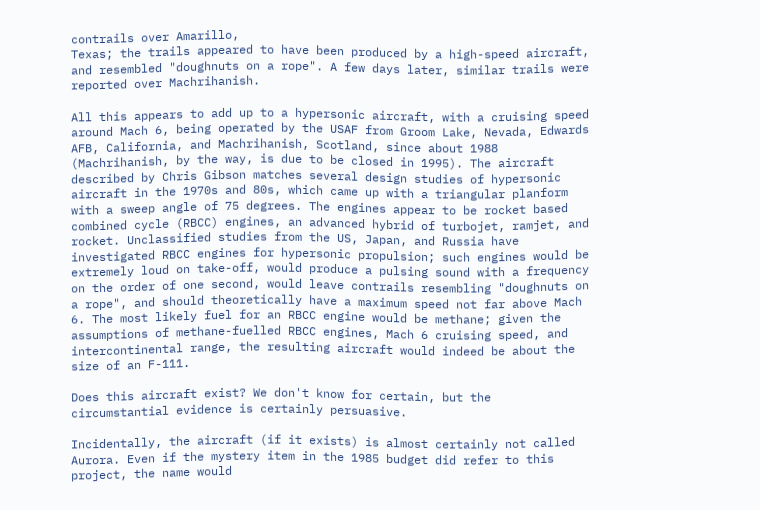contrails over Amarillo,
Texas; the trails appeared to have been produced by a high-speed aircraft,
and resembled "doughnuts on a rope". A few days later, similar trails were
reported over Machrihanish.

All this appears to add up to a hypersonic aircraft, with a cruising speed
around Mach 6, being operated by the USAF from Groom Lake, Nevada, Edwards
AFB, California, and Machrihanish, Scotland, since about 1988
(Machrihanish, by the way, is due to be closed in 1995). The aircraft
described by Chris Gibson matches several design studies of hypersonic
aircraft in the 1970s and 80s, which came up with a triangular planform
with a sweep angle of 75 degrees. The engines appear to be rocket based
combined cycle (RBCC) engines, an advanced hybrid of turbojet, ramjet, and
rocket. Unclassified studies from the US, Japan, and Russia have
investigated RBCC engines for hypersonic propulsion; such engines would be
extremely loud on take-off, would produce a pulsing sound with a frequency
on the order of one second, would leave contrails resembling "doughnuts on
a rope", and should theoretically have a maximum speed not far above Mach
6. The most likely fuel for an RBCC engine would be methane; given the
assumptions of methane-fuelled RBCC engines, Mach 6 cruising speed, and
intercontinental range, the resulting aircraft would indeed be about the
size of an F-111.

Does this aircraft exist? We don't know for certain, but the
circumstantial evidence is certainly persuasive.

Incidentally, the aircraft (if it exists) is almost certainly not called
Aurora. Even if the mystery item in the 1985 budget did refer to this
project, the name would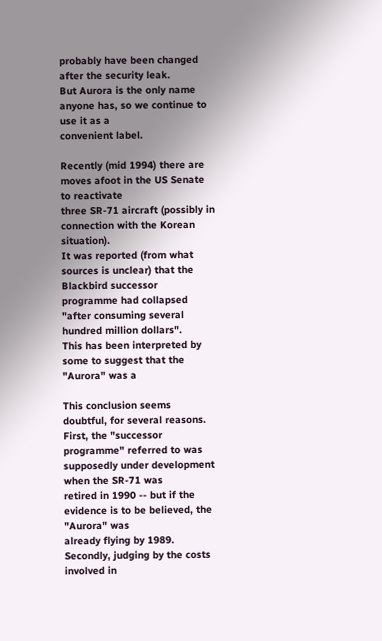probably have been changed after the security leak.
But Aurora is the only name anyone has, so we continue to use it as a
convenient label.

Recently (mid 1994) there are moves afoot in the US Senate to reactivate
three SR-71 aircraft (possibly in connection with the Korean situation).
It was reported (from what sources is unclear) that the Blackbird successor
programme had collapsed "after consuming several hundred million dollars".
This has been interpreted by some to suggest that the "Aurora" was a

This conclusion seems doubtful, for several reasons. First, the "successor
programme" referred to was supposedly under development when the SR-71 was
retired in 1990 -- but if the evidence is to be believed, the "Aurora" was
already flying by 1989. Secondly, judging by the costs involved in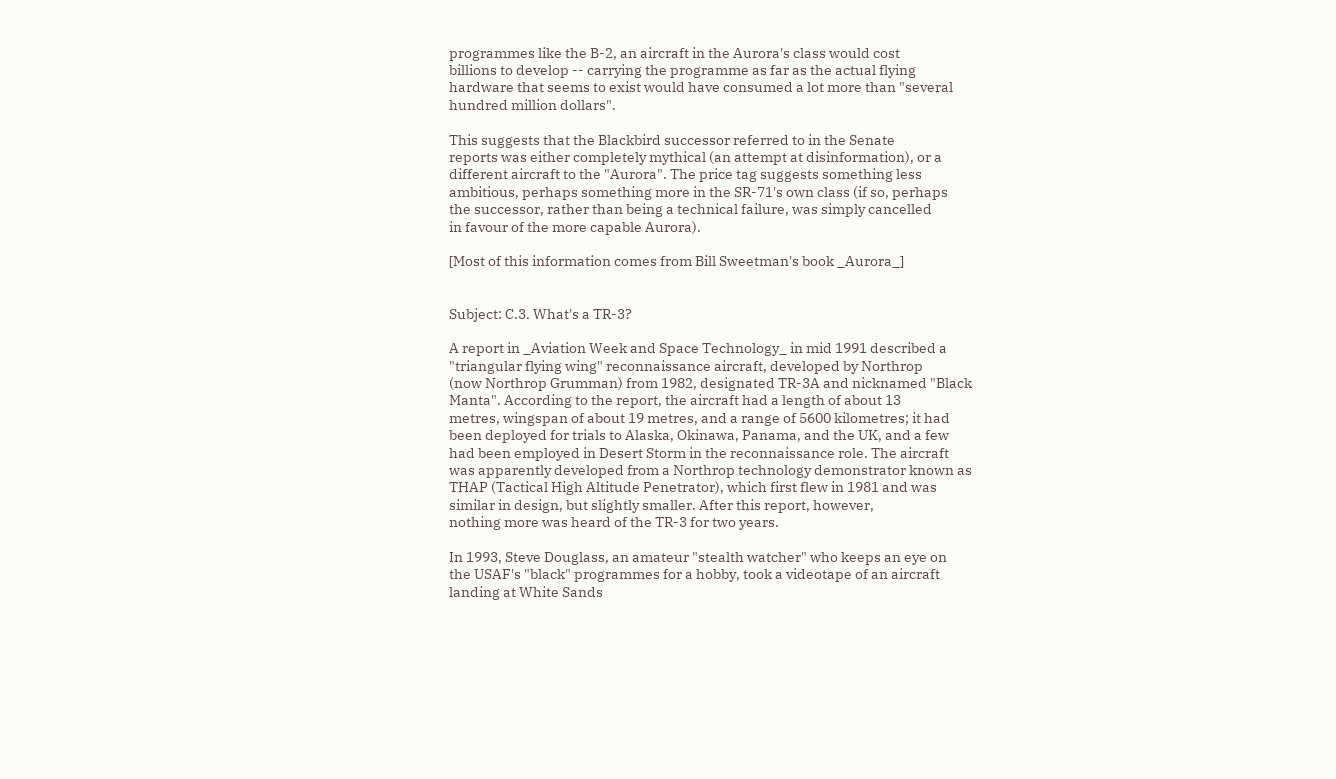programmes like the B-2, an aircraft in the Aurora's class would cost
billions to develop -- carrying the programme as far as the actual flying
hardware that seems to exist would have consumed a lot more than "several
hundred million dollars".

This suggests that the Blackbird successor referred to in the Senate
reports was either completely mythical (an attempt at disinformation), or a
different aircraft to the "Aurora". The price tag suggests something less
ambitious, perhaps something more in the SR-71's own class (if so, perhaps
the successor, rather than being a technical failure, was simply cancelled
in favour of the more capable Aurora).

[Most of this information comes from Bill Sweetman's book _Aurora_]


Subject: C.3. What's a TR-3?

A report in _Aviation Week and Space Technology_ in mid 1991 described a
"triangular flying wing" reconnaissance aircraft, developed by Northrop
(now Northrop Grumman) from 1982, designated TR-3A and nicknamed "Black
Manta". According to the report, the aircraft had a length of about 13
metres, wingspan of about 19 metres, and a range of 5600 kilometres; it had
been deployed for trials to Alaska, Okinawa, Panama, and the UK, and a few
had been employed in Desert Storm in the reconnaissance role. The aircraft
was apparently developed from a Northrop technology demonstrator known as
THAP (Tactical High Altitude Penetrator), which first flew in 1981 and was
similar in design, but slightly smaller. After this report, however,
nothing more was heard of the TR-3 for two years.

In 1993, Steve Douglass, an amateur "stealth watcher" who keeps an eye on
the USAF's "black" programmes for a hobby, took a videotape of an aircraft
landing at White Sands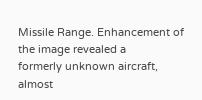Missile Range. Enhancement of the image revealed a
formerly unknown aircraft, almost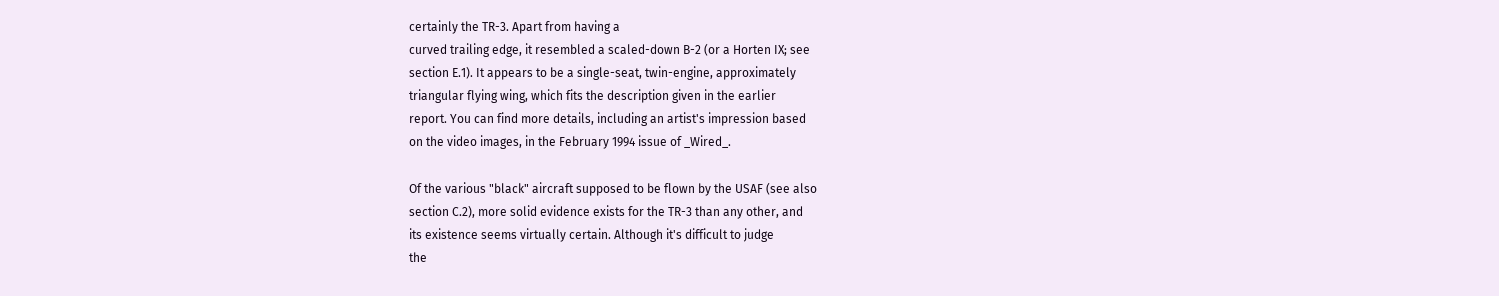certainly the TR-3. Apart from having a
curved trailing edge, it resembled a scaled-down B-2 (or a Horten IX; see
section E.1). It appears to be a single-seat, twin-engine, approximately
triangular flying wing, which fits the description given in the earlier
report. You can find more details, including an artist's impression based
on the video images, in the February 1994 issue of _Wired_.

Of the various "black" aircraft supposed to be flown by the USAF (see also
section C.2), more solid evidence exists for the TR-3 than any other, and
its existence seems virtually certain. Although it's difficult to judge
the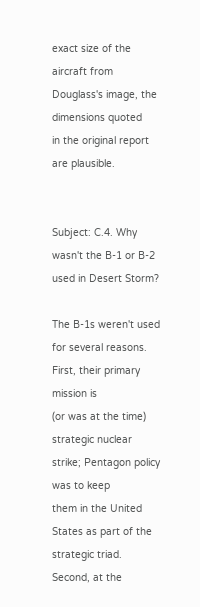exact size of the aircraft from Douglass's image, the dimensions quoted
in the original report are plausible.


Subject: C.4. Why wasn't the B-1 or B-2 used in Desert Storm?

The B-1s weren't used for several reasons. First, their primary mission is
(or was at the time) strategic nuclear strike; Pentagon policy was to keep
them in the United States as part of the strategic triad. Second, at the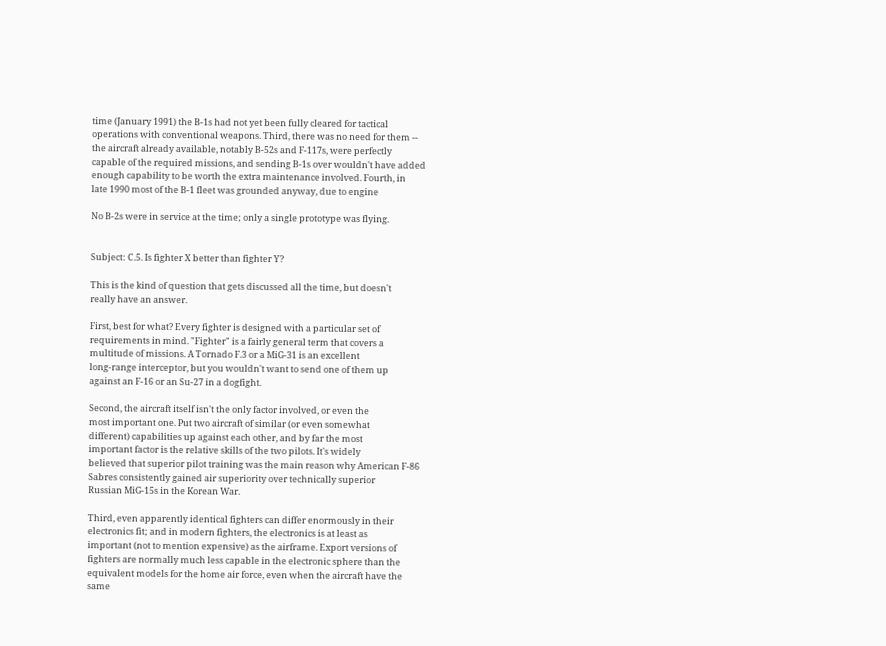time (January 1991) the B-1s had not yet been fully cleared for tactical
operations with conventional weapons. Third, there was no need for them --
the aircraft already available, notably B-52s and F-117s, were perfectly
capable of the required missions, and sending B-1s over wouldn't have added
enough capability to be worth the extra maintenance involved. Fourth, in
late 1990 most of the B-1 fleet was grounded anyway, due to engine

No B-2s were in service at the time; only a single prototype was flying.


Subject: C.5. Is fighter X better than fighter Y?

This is the kind of question that gets discussed all the time, but doesn't
really have an answer.

First, best for what? Every fighter is designed with a particular set of
requirements in mind. "Fighter" is a fairly general term that covers a
multitude of missions. A Tornado F.3 or a MiG-31 is an excellent
long-range interceptor, but you wouldn't want to send one of them up
against an F-16 or an Su-27 in a dogfight.

Second, the aircraft itself isn't the only factor involved, or even the
most important one. Put two aircraft of similar (or even somewhat
different) capabilities up against each other, and by far the most
important factor is the relative skills of the two pilots. It's widely
believed that superior pilot training was the main reason why American F-86
Sabres consistently gained air superiority over technically superior
Russian MiG-15s in the Korean War.

Third, even apparently identical fighters can differ enormously in their
electronics fit; and in modern fighters, the electronics is at least as
important (not to mention expensive) as the airframe. Export versions of
fighters are normally much less capable in the electronic sphere than the
equivalent models for the home air force, even when the aircraft have the
same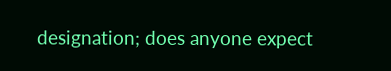designation; does anyone expect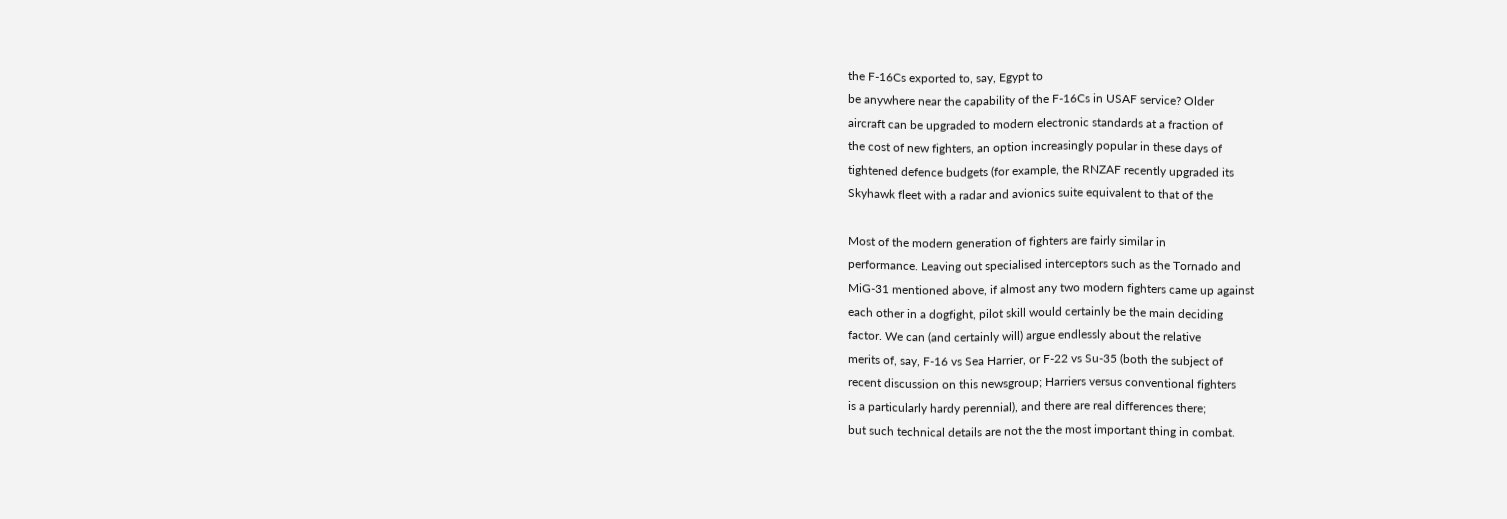the F-16Cs exported to, say, Egypt to
be anywhere near the capability of the F-16Cs in USAF service? Older
aircraft can be upgraded to modern electronic standards at a fraction of
the cost of new fighters, an option increasingly popular in these days of
tightened defence budgets (for example, the RNZAF recently upgraded its
Skyhawk fleet with a radar and avionics suite equivalent to that of the

Most of the modern generation of fighters are fairly similar in
performance. Leaving out specialised interceptors such as the Tornado and
MiG-31 mentioned above, if almost any two modern fighters came up against
each other in a dogfight, pilot skill would certainly be the main deciding
factor. We can (and certainly will) argue endlessly about the relative
merits of, say, F-16 vs Sea Harrier, or F-22 vs Su-35 (both the subject of
recent discussion on this newsgroup; Harriers versus conventional fighters
is a particularly hardy perennial), and there are real differences there;
but such technical details are not the the most important thing in combat.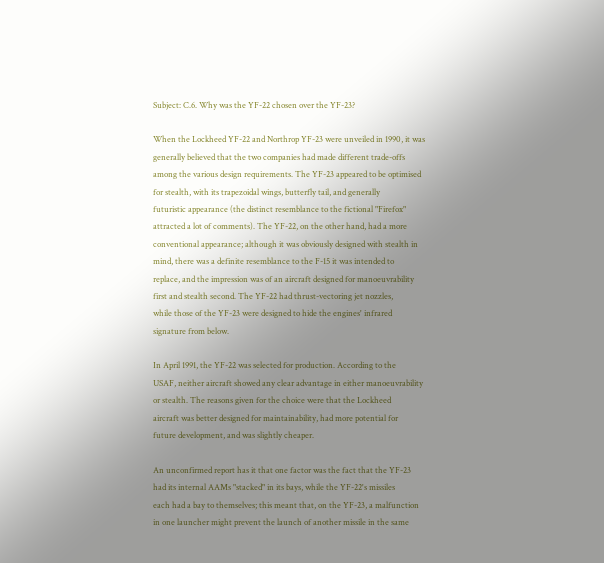Subject: C.6. Why was the YF-22 chosen over the YF-23?

When the Lockheed YF-22 and Northrop YF-23 were unveiled in 1990, it was
generally believed that the two companies had made different trade-offs
among the various design requirements. The YF-23 appeared to be optimised
for stealth, with its trapezoidal wings, butterfly tail, and generally
futuristic appearance (the distinct resemblance to the fictional "Firefox"
attracted a lot of comments). The YF-22, on the other hand, had a more
conventional appearance; although it was obviously designed with stealth in
mind, there was a definite resemblance to the F-15 it was intended to
replace, and the impression was of an aircraft designed for manoeuvrability
first and stealth second. The YF-22 had thrust-vectoring jet nozzles,
while those of the YF-23 were designed to hide the engines' infrared
signature from below.

In April 1991, the YF-22 was selected for production. According to the
USAF, neither aircraft showed any clear advantage in either manoeuvrability
or stealth. The reasons given for the choice were that the Lockheed
aircraft was better designed for maintainability, had more potential for
future development, and was slightly cheaper.

An unconfirmed report has it that one factor was the fact that the YF-23
had its internal AAMs "stacked" in its bays, while the YF-22's missiles
each had a bay to themselves; this meant that, on the YF-23, a malfunction
in one launcher might prevent the launch of another missile in the same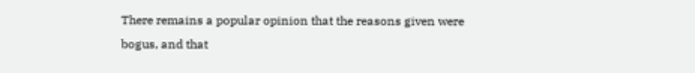There remains a popular opinion that the reasons given were bogus, and that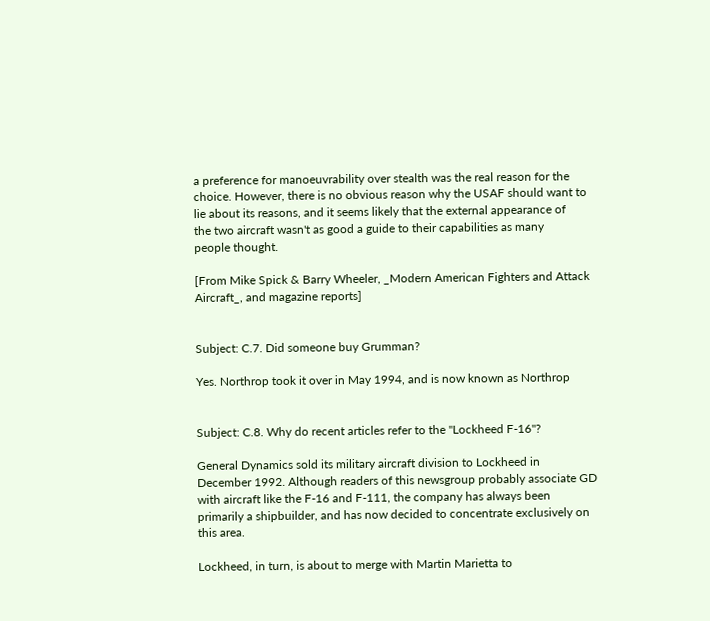a preference for manoeuvrability over stealth was the real reason for the
choice. However, there is no obvious reason why the USAF should want to
lie about its reasons, and it seems likely that the external appearance of
the two aircraft wasn't as good a guide to their capabilities as many
people thought.

[From Mike Spick & Barry Wheeler, _Modern American Fighters and Attack
Aircraft_, and magazine reports]


Subject: C.7. Did someone buy Grumman?

Yes. Northrop took it over in May 1994, and is now known as Northrop


Subject: C.8. Why do recent articles refer to the "Lockheed F-16"?

General Dynamics sold its military aircraft division to Lockheed in
December 1992. Although readers of this newsgroup probably associate GD
with aircraft like the F-16 and F-111, the company has always been
primarily a shipbuilder, and has now decided to concentrate exclusively on
this area.

Lockheed, in turn, is about to merge with Martin Marietta to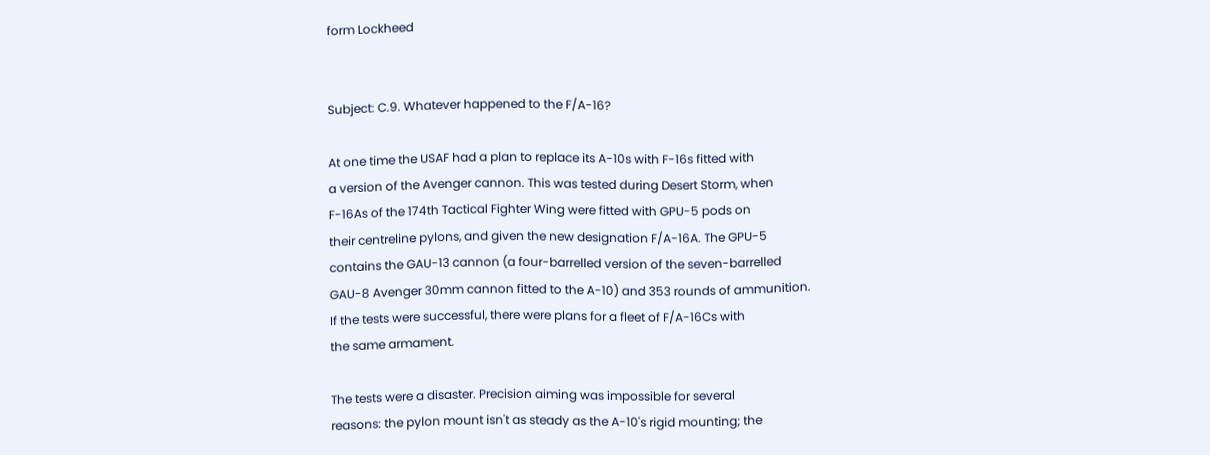form Lockheed


Subject: C.9. Whatever happened to the F/A-16?

At one time the USAF had a plan to replace its A-10s with F-16s fitted with
a version of the Avenger cannon. This was tested during Desert Storm, when
F-16As of the 174th Tactical Fighter Wing were fitted with GPU-5 pods on
their centreline pylons, and given the new designation F/A-16A. The GPU-5
contains the GAU-13 cannon (a four-barrelled version of the seven-barrelled
GAU-8 Avenger 30mm cannon fitted to the A-10) and 353 rounds of ammunition.
If the tests were successful, there were plans for a fleet of F/A-16Cs with
the same armament.

The tests were a disaster. Precision aiming was impossible for several
reasons: the pylon mount isn't as steady as the A-10's rigid mounting; the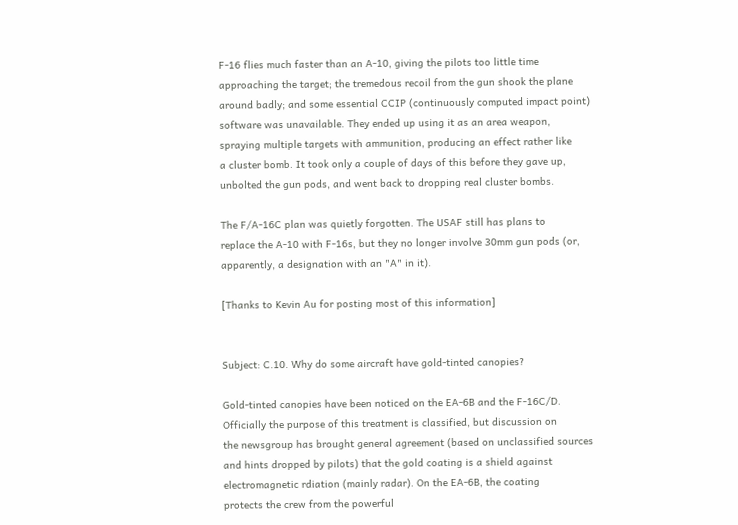F-16 flies much faster than an A-10, giving the pilots too little time
approaching the target; the tremedous recoil from the gun shook the plane
around badly; and some essential CCIP (continuously computed impact point)
software was unavailable. They ended up using it as an area weapon,
spraying multiple targets with ammunition, producing an effect rather like
a cluster bomb. It took only a couple of days of this before they gave up,
unbolted the gun pods, and went back to dropping real cluster bombs.

The F/A-16C plan was quietly forgotten. The USAF still has plans to
replace the A-10 with F-16s, but they no longer involve 30mm gun pods (or,
apparently, a designation with an "A" in it).

[Thanks to Kevin Au for posting most of this information]


Subject: C.10. Why do some aircraft have gold-tinted canopies?

Gold-tinted canopies have been noticed on the EA-6B and the F-16C/D.
Officially the purpose of this treatment is classified, but discussion on
the newsgroup has brought general agreement (based on unclassified sources
and hints dropped by pilots) that the gold coating is a shield against
electromagnetic rdiation (mainly radar). On the EA-6B, the coating
protects the crew from the powerful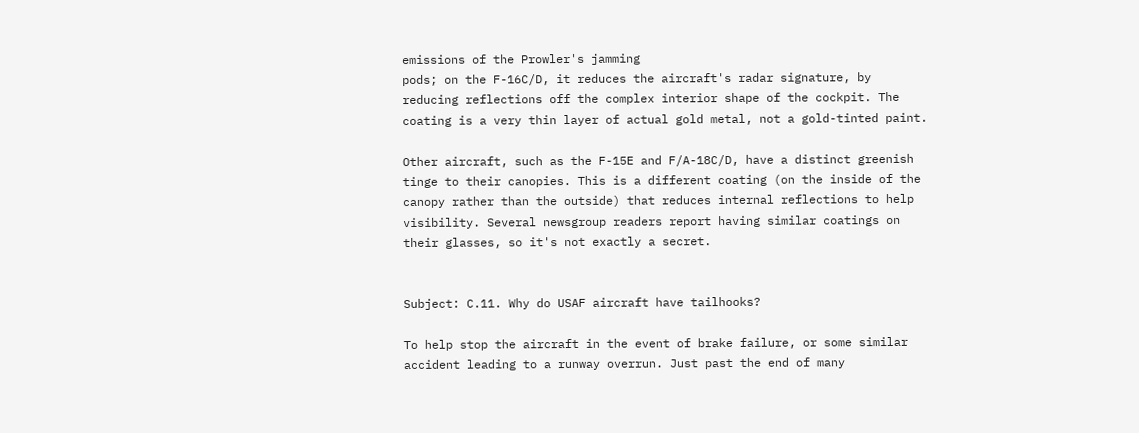emissions of the Prowler's jamming
pods; on the F-16C/D, it reduces the aircraft's radar signature, by
reducing reflections off the complex interior shape of the cockpit. The
coating is a very thin layer of actual gold metal, not a gold-tinted paint.

Other aircraft, such as the F-15E and F/A-18C/D, have a distinct greenish
tinge to their canopies. This is a different coating (on the inside of the
canopy rather than the outside) that reduces internal reflections to help
visibility. Several newsgroup readers report having similar coatings on
their glasses, so it's not exactly a secret.


Subject: C.11. Why do USAF aircraft have tailhooks?

To help stop the aircraft in the event of brake failure, or some similar
accident leading to a runway overrun. Just past the end of many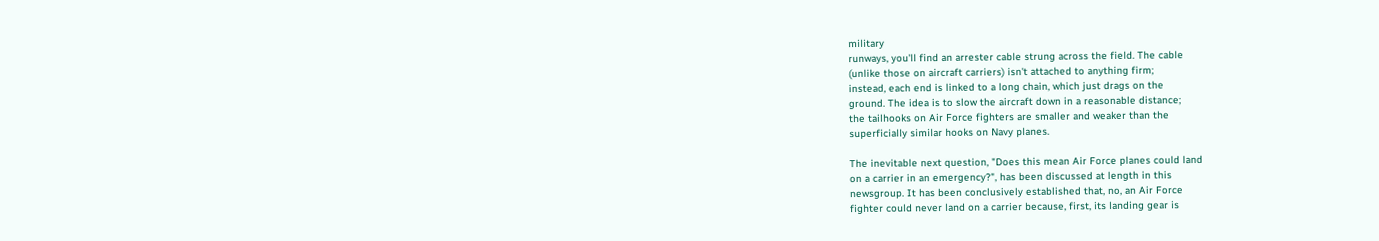military
runways, you'll find an arrester cable strung across the field. The cable
(unlike those on aircraft carriers) isn't attached to anything firm;
instead, each end is linked to a long chain, which just drags on the
ground. The idea is to slow the aircraft down in a reasonable distance;
the tailhooks on Air Force fighters are smaller and weaker than the
superficially similar hooks on Navy planes.

The inevitable next question, "Does this mean Air Force planes could land
on a carrier in an emergency?", has been discussed at length in this
newsgroup. It has been conclusively established that, no, an Air Force
fighter could never land on a carrier because, first, its landing gear is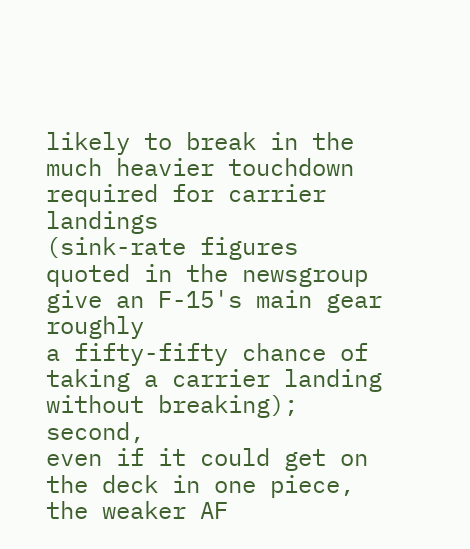likely to break in the much heavier touchdown required for carrier landings
(sink-rate figures quoted in the newsgroup give an F-15's main gear roughly
a fifty-fifty chance of taking a carrier landing without breaking); second,
even if it could get on the deck in one piece, the weaker AF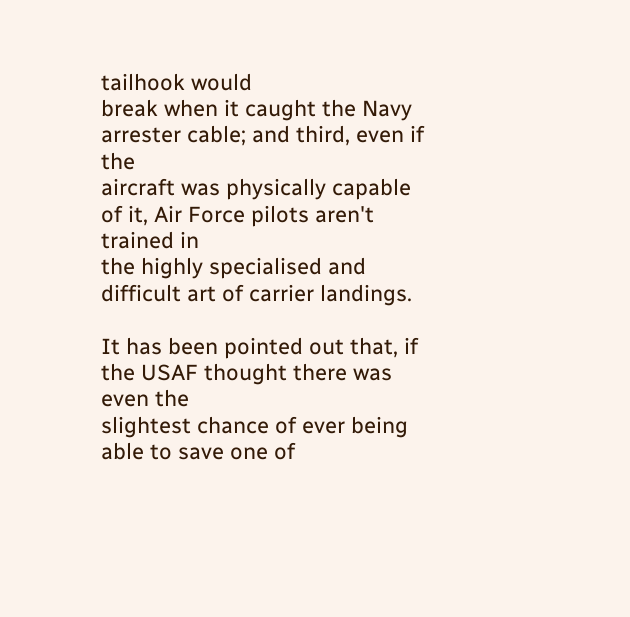tailhook would
break when it caught the Navy arrester cable; and third, even if the
aircraft was physically capable of it, Air Force pilots aren't trained in
the highly specialised and difficult art of carrier landings.

It has been pointed out that, if the USAF thought there was even the
slightest chance of ever being able to save one of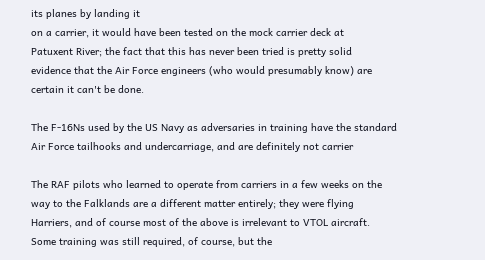its planes by landing it
on a carrier, it would have been tested on the mock carrier deck at
Patuxent River; the fact that this has never been tried is pretty solid
evidence that the Air Force engineers (who would presumably know) are
certain it can't be done.

The F-16Ns used by the US Navy as adversaries in training have the standard
Air Force tailhooks and undercarriage, and are definitely not carrier

The RAF pilots who learned to operate from carriers in a few weeks on the
way to the Falklands are a different matter entirely; they were flying
Harriers, and of course most of the above is irrelevant to VTOL aircraft.
Some training was still required, of course, but the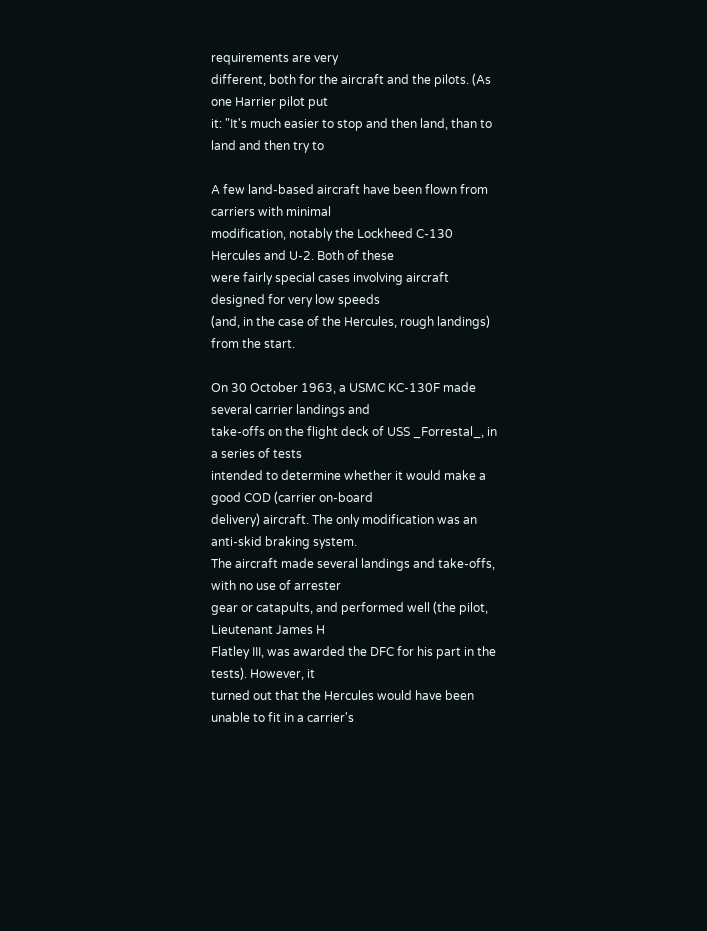requirements are very
different, both for the aircraft and the pilots. (As one Harrier pilot put
it: "It's much easier to stop and then land, than to land and then try to

A few land-based aircraft have been flown from carriers with minimal
modification, notably the Lockheed C-130 Hercules and U-2. Both of these
were fairly special cases involving aircraft designed for very low speeds
(and, in the case of the Hercules, rough landings) from the start.

On 30 October 1963, a USMC KC-130F made several carrier landings and
take-offs on the flight deck of USS _Forrestal_, in a series of tests
intended to determine whether it would make a good COD (carrier on-board
delivery) aircraft. The only modification was an anti-skid braking system.
The aircraft made several landings and take-offs, with no use of arrester
gear or catapults, and performed well (the pilot, Lieutenant James H
Flatley III, was awarded the DFC for his part in the tests). However, it
turned out that the Hercules would have been unable to fit in a carrier's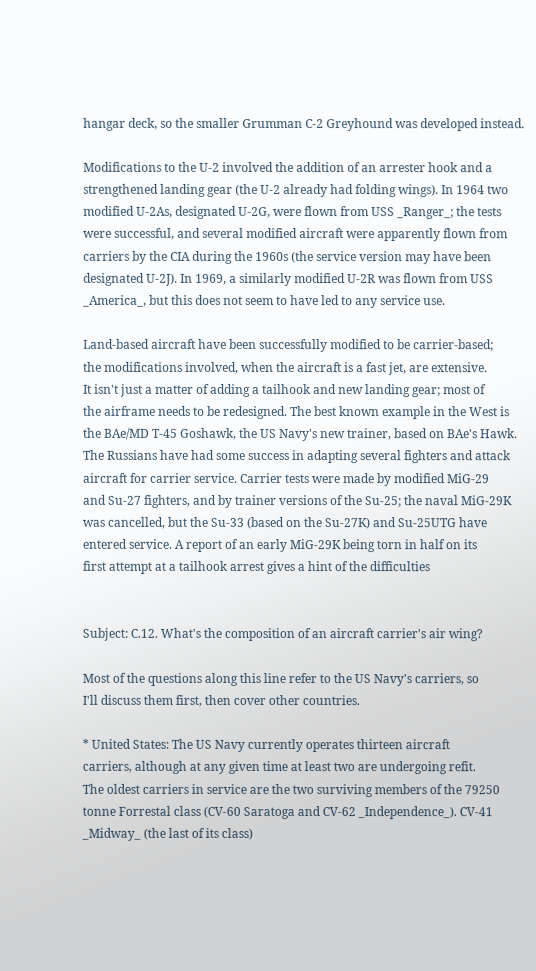hangar deck, so the smaller Grumman C-2 Greyhound was developed instead.

Modifications to the U-2 involved the addition of an arrester hook and a
strengthened landing gear (the U-2 already had folding wings). In 1964 two
modified U-2As, designated U-2G, were flown from USS _Ranger_; the tests
were successful, and several modified aircraft were apparently flown from
carriers by the CIA during the 1960s (the service version may have been
designated U-2J). In 1969, a similarly modified U-2R was flown from USS
_America_, but this does not seem to have led to any service use.

Land-based aircraft have been successfully modified to be carrier-based;
the modifications involved, when the aircraft is a fast jet, are extensive.
It isn't just a matter of adding a tailhook and new landing gear; most of
the airframe needs to be redesigned. The best known example in the West is
the BAe/MD T-45 Goshawk, the US Navy's new trainer, based on BAe's Hawk.
The Russians have had some success in adapting several fighters and attack
aircraft for carrier service. Carrier tests were made by modified MiG-29
and Su-27 fighters, and by trainer versions of the Su-25; the naval MiG-29K
was cancelled, but the Su-33 (based on the Su-27K) and Su-25UTG have
entered service. A report of an early MiG-29K being torn in half on its
first attempt at a tailhook arrest gives a hint of the difficulties


Subject: C.12. What's the composition of an aircraft carrier's air wing?

Most of the questions along this line refer to the US Navy's carriers, so
I'll discuss them first, then cover other countries.

* United States: The US Navy currently operates thirteen aircraft
carriers, although at any given time at least two are undergoing refit.
The oldest carriers in service are the two surviving members of the 79250
tonne Forrestal class (CV-60 Saratoga and CV-62 _Independence_). CV-41
_Midway_ (the last of its class)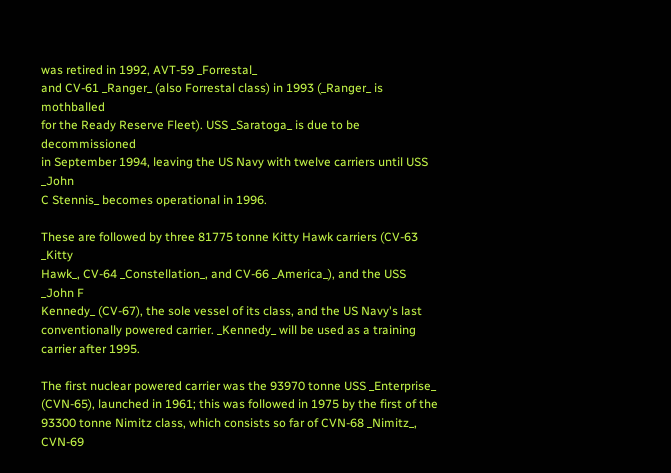was retired in 1992, AVT-59 _Forrestal_
and CV-61 _Ranger_ (also Forrestal class) in 1993 (_Ranger_ is mothballed
for the Ready Reserve Fleet). USS _Saratoga_ is due to be decommissioned
in September 1994, leaving the US Navy with twelve carriers until USS _John
C Stennis_ becomes operational in 1996.

These are followed by three 81775 tonne Kitty Hawk carriers (CV-63 _Kitty
Hawk_, CV-64 _Constellation_, and CV-66 _America_), and the USS _John F
Kennedy_ (CV-67), the sole vessel of its class, and the US Navy's last
conventionally powered carrier. _Kennedy_ will be used as a training
carrier after 1995.

The first nuclear powered carrier was the 93970 tonne USS _Enterprise_
(CVN-65), launched in 1961; this was followed in 1975 by the first of the
93300 tonne Nimitz class, which consists so far of CVN-68 _Nimitz_, CVN-69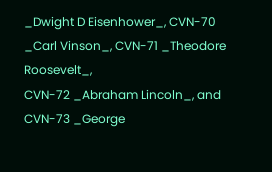_Dwight D Eisenhower_, CVN-70 _Carl Vinson_, CVN-71 _Theodore Roosevelt_,
CVN-72 _Abraham Lincoln_, and CVN-73 _George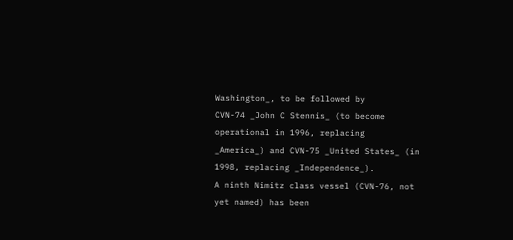Washington_, to be followed by
CVN-74 _John C Stennis_ (to become operational in 1996, replacing
_America_) and CVN-75 _United States_ (in 1998, replacing _Independence_).
A ninth Nimitz class vessel (CVN-76, not yet named) has been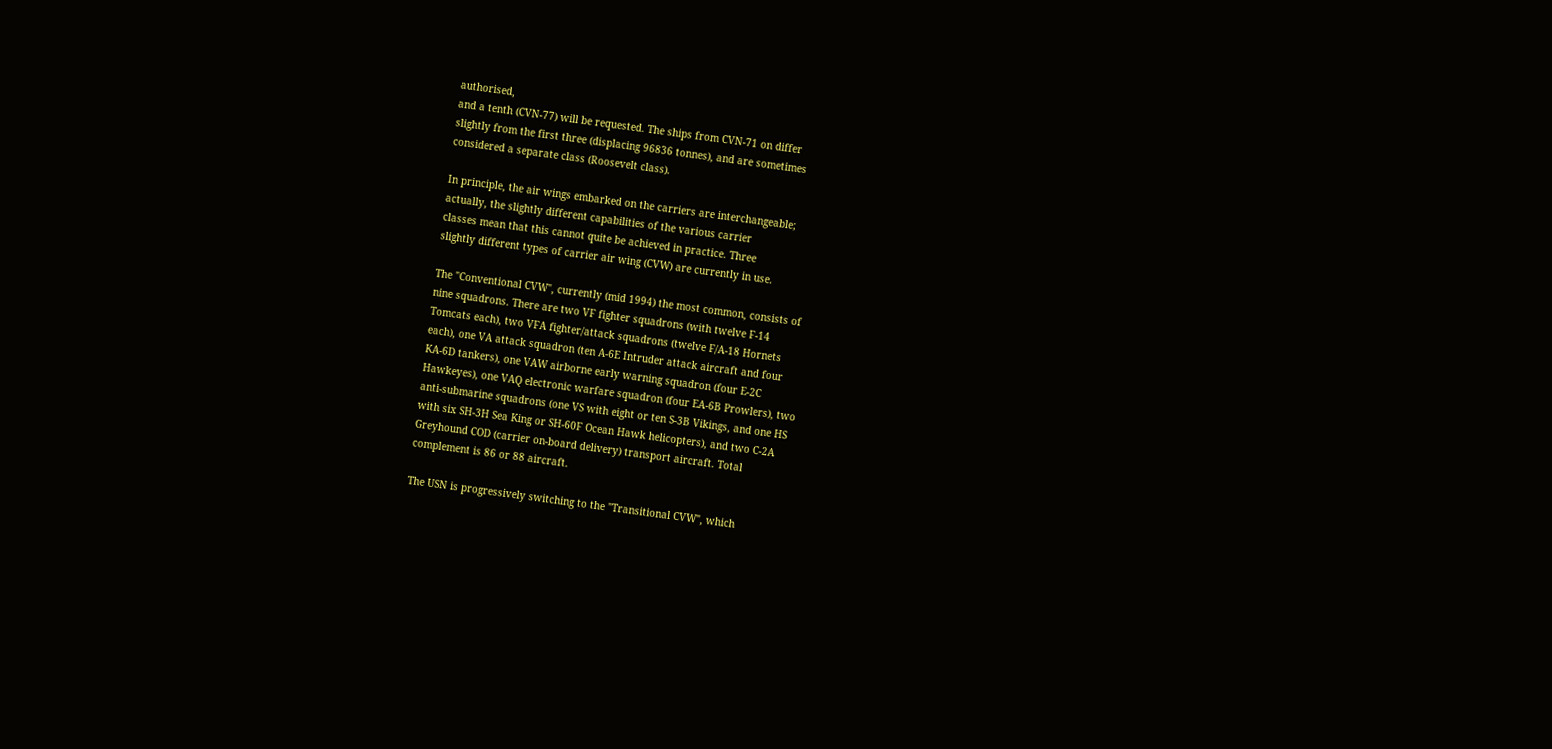authorised,
and a tenth (CVN-77) will be requested. The ships from CVN-71 on differ
slightly from the first three (displacing 96836 tonnes), and are sometimes
considered a separate class (Roosevelt class).

In principle, the air wings embarked on the carriers are interchangeable;
actually, the slightly different capabilities of the various carrier
classes mean that this cannot quite be achieved in practice. Three
slightly different types of carrier air wing (CVW) are currently in use.

The "Conventional CVW", currently (mid 1994) the most common, consists of
nine squadrons. There are two VF fighter squadrons (with twelve F-14
Tomcats each), two VFA fighter/attack squadrons (twelve F/A-18 Hornets
each), one VA attack squadron (ten A-6E Intruder attack aircraft and four
KA-6D tankers), one VAW airborne early warning squadron (four E-2C
Hawkeyes), one VAQ electronic warfare squadron (four EA-6B Prowlers), two
anti-submarine squadrons (one VS with eight or ten S-3B Vikings, and one HS
with six SH-3H Sea King or SH-60F Ocean Hawk helicopters), and two C-2A
Greyhound COD (carrier on-board delivery) transport aircraft. Total
complement is 86 or 88 aircraft.

The USN is progressively switching to the "Transitional CVW", which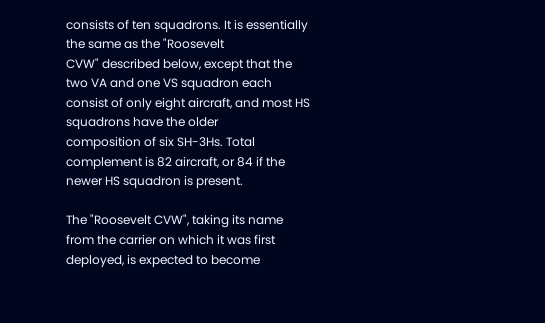consists of ten squadrons. It is essentially the same as the "Roosevelt
CVW" described below, except that the two VA and one VS squadron each
consist of only eight aircraft, and most HS squadrons have the older
composition of six SH-3Hs. Total complement is 82 aircraft, or 84 if the
newer HS squadron is present.

The "Roosevelt CVW", taking its name from the carrier on which it was first
deployed, is expected to become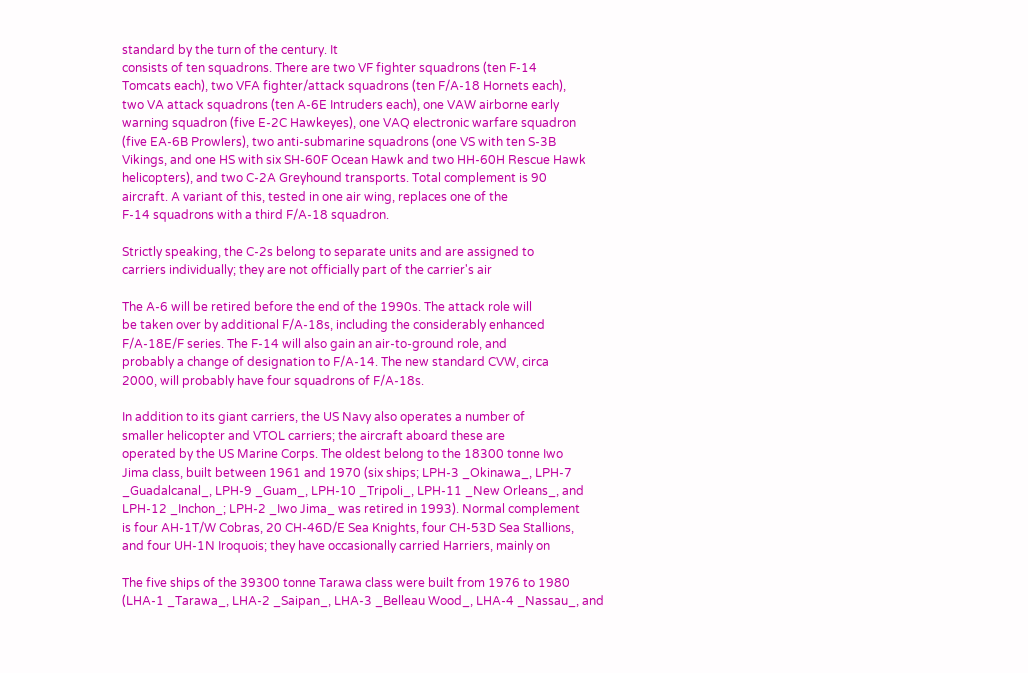standard by the turn of the century. It
consists of ten squadrons. There are two VF fighter squadrons (ten F-14
Tomcats each), two VFA fighter/attack squadrons (ten F/A-18 Hornets each),
two VA attack squadrons (ten A-6E Intruders each), one VAW airborne early
warning squadron (five E-2C Hawkeyes), one VAQ electronic warfare squadron
(five EA-6B Prowlers), two anti-submarine squadrons (one VS with ten S-3B
Vikings, and one HS with six SH-60F Ocean Hawk and two HH-60H Rescue Hawk
helicopters), and two C-2A Greyhound transports. Total complement is 90
aircraft. A variant of this, tested in one air wing, replaces one of the
F-14 squadrons with a third F/A-18 squadron.

Strictly speaking, the C-2s belong to separate units and are assigned to
carriers individually; they are not officially part of the carrier's air

The A-6 will be retired before the end of the 1990s. The attack role will
be taken over by additional F/A-18s, including the considerably enhanced
F/A-18E/F series. The F-14 will also gain an air-to-ground role, and
probably a change of designation to F/A-14. The new standard CVW, circa
2000, will probably have four squadrons of F/A-18s.

In addition to its giant carriers, the US Navy also operates a number of
smaller helicopter and VTOL carriers; the aircraft aboard these are
operated by the US Marine Corps. The oldest belong to the 18300 tonne Iwo
Jima class, built between 1961 and 1970 (six ships; LPH-3 _Okinawa_, LPH-7
_Guadalcanal_, LPH-9 _Guam_, LPH-10 _Tripoli_, LPH-11 _New Orleans_, and
LPH-12 _Inchon_; LPH-2 _Iwo Jima_ was retired in 1993). Normal complement
is four AH-1T/W Cobras, 20 CH-46D/E Sea Knights, four CH-53D Sea Stallions,
and four UH-1N Iroquois; they have occasionally carried Harriers, mainly on

The five ships of the 39300 tonne Tarawa class were built from 1976 to 1980
(LHA-1 _Tarawa_, LHA-2 _Saipan_, LHA-3 _Belleau Wood_, LHA-4 _Nassau_, and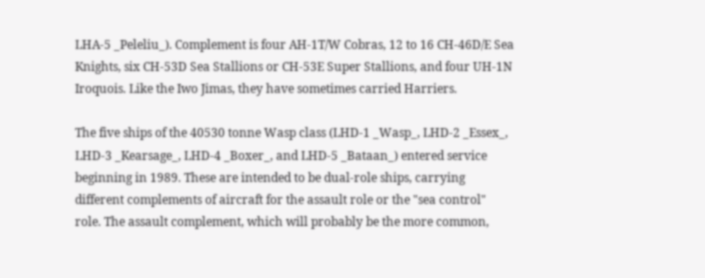LHA-5 _Peleliu_). Complement is four AH-1T/W Cobras, 12 to 16 CH-46D/E Sea
Knights, six CH-53D Sea Stallions or CH-53E Super Stallions, and four UH-1N
Iroquois. Like the Iwo Jimas, they have sometimes carried Harriers.

The five ships of the 40530 tonne Wasp class (LHD-1 _Wasp_, LHD-2 _Essex_,
LHD-3 _Kearsage_, LHD-4 _Boxer_, and LHD-5 _Bataan_) entered service
beginning in 1989. These are intended to be dual-role ships, carrying
different complements of aircraft for the assault role or the "sea control"
role. The assault complement, which will probably be the more common,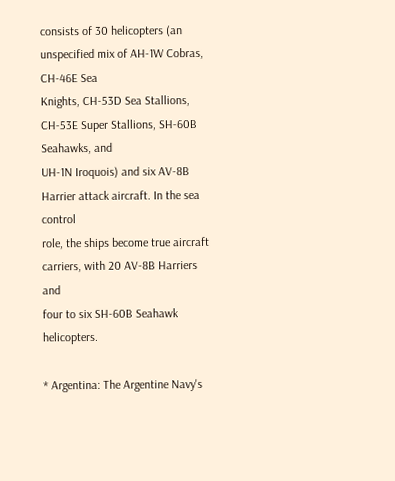consists of 30 helicopters (an unspecified mix of AH-1W Cobras, CH-46E Sea
Knights, CH-53D Sea Stallions, CH-53E Super Stallions, SH-60B Seahawks, and
UH-1N Iroquois) and six AV-8B Harrier attack aircraft. In the sea control
role, the ships become true aircraft carriers, with 20 AV-8B Harriers and
four to six SH-60B Seahawk helicopters.

* Argentina: The Argentine Navy's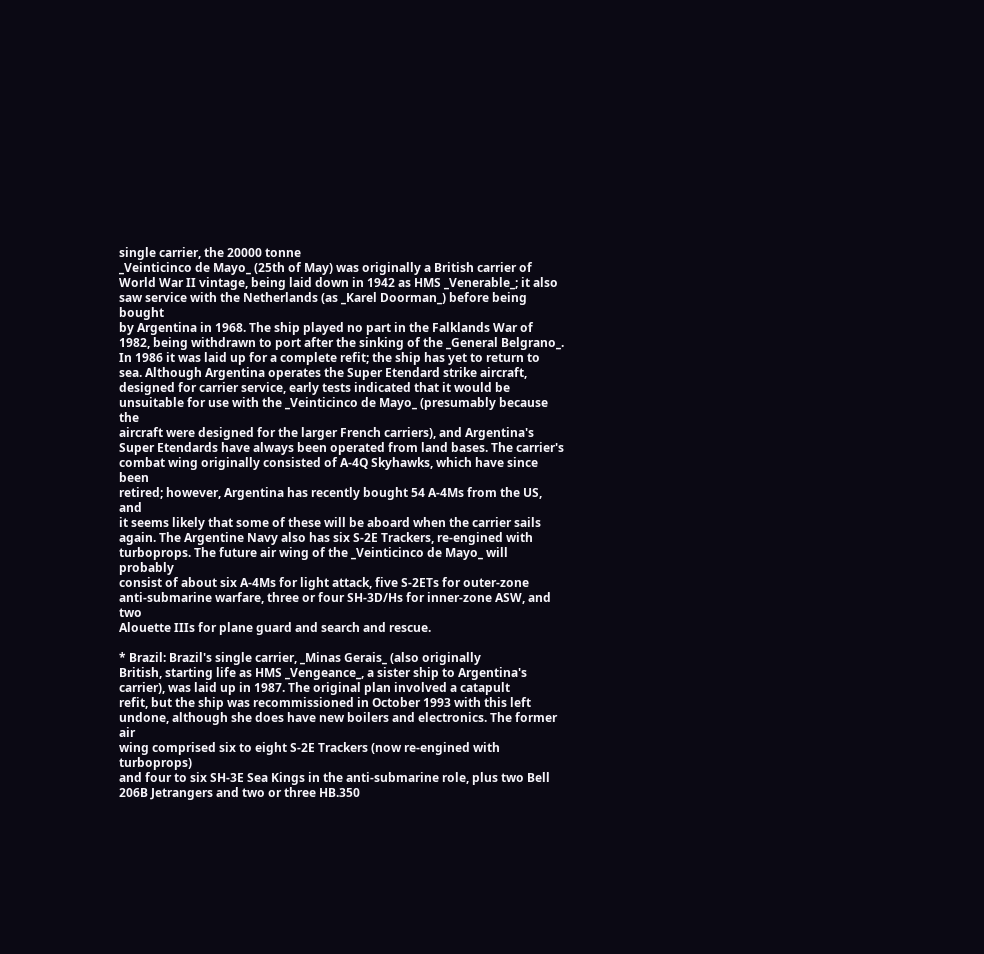single carrier, the 20000 tonne
_Veinticinco de Mayo_ (25th of May) was originally a British carrier of
World War II vintage, being laid down in 1942 as HMS _Venerable_; it also
saw service with the Netherlands (as _Karel Doorman_) before being bought
by Argentina in 1968. The ship played no part in the Falklands War of
1982, being withdrawn to port after the sinking of the _General Belgrano_.
In 1986 it was laid up for a complete refit; the ship has yet to return to
sea. Although Argentina operates the Super Etendard strike aircraft,
designed for carrier service, early tests indicated that it would be
unsuitable for use with the _Veinticinco de Mayo_ (presumably because the
aircraft were designed for the larger French carriers), and Argentina's
Super Etendards have always been operated from land bases. The carrier's
combat wing originally consisted of A-4Q Skyhawks, which have since been
retired; however, Argentina has recently bought 54 A-4Ms from the US, and
it seems likely that some of these will be aboard when the carrier sails
again. The Argentine Navy also has six S-2E Trackers, re-engined with
turboprops. The future air wing of the _Veinticinco de Mayo_ will probably
consist of about six A-4Ms for light attack, five S-2ETs for outer-zone
anti-submarine warfare, three or four SH-3D/Hs for inner-zone ASW, and two
Alouette IIIs for plane guard and search and rescue.

* Brazil: Brazil's single carrier, _Minas Gerais_ (also originally
British, starting life as HMS _Vengeance_, a sister ship to Argentina's
carrier), was laid up in 1987. The original plan involved a catapult
refit, but the ship was recommissioned in October 1993 with this left
undone, although she does have new boilers and electronics. The former air
wing comprised six to eight S-2E Trackers (now re-engined with turboprops)
and four to six SH-3E Sea Kings in the anti-submarine role, plus two Bell
206B Jetrangers and two or three HB.350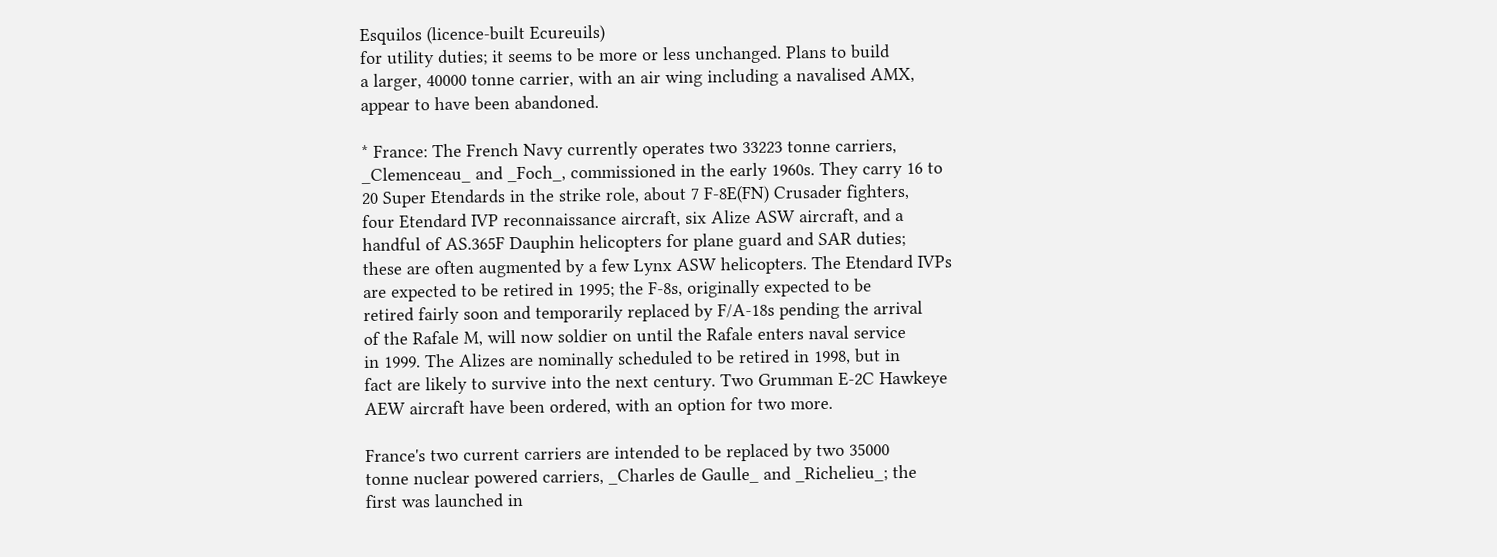Esquilos (licence-built Ecureuils)
for utility duties; it seems to be more or less unchanged. Plans to build
a larger, 40000 tonne carrier, with an air wing including a navalised AMX,
appear to have been abandoned.

* France: The French Navy currently operates two 33223 tonne carriers,
_Clemenceau_ and _Foch_, commissioned in the early 1960s. They carry 16 to
20 Super Etendards in the strike role, about 7 F-8E(FN) Crusader fighters,
four Etendard IVP reconnaissance aircraft, six Alize ASW aircraft, and a
handful of AS.365F Dauphin helicopters for plane guard and SAR duties;
these are often augmented by a few Lynx ASW helicopters. The Etendard IVPs
are expected to be retired in 1995; the F-8s, originally expected to be
retired fairly soon and temporarily replaced by F/A-18s pending the arrival
of the Rafale M, will now soldier on until the Rafale enters naval service
in 1999. The Alizes are nominally scheduled to be retired in 1998, but in
fact are likely to survive into the next century. Two Grumman E-2C Hawkeye
AEW aircraft have been ordered, with an option for two more.

France's two current carriers are intended to be replaced by two 35000
tonne nuclear powered carriers, _Charles de Gaulle_ and _Richelieu_; the
first was launched in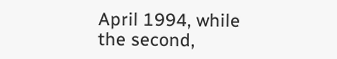April 1994, while the second,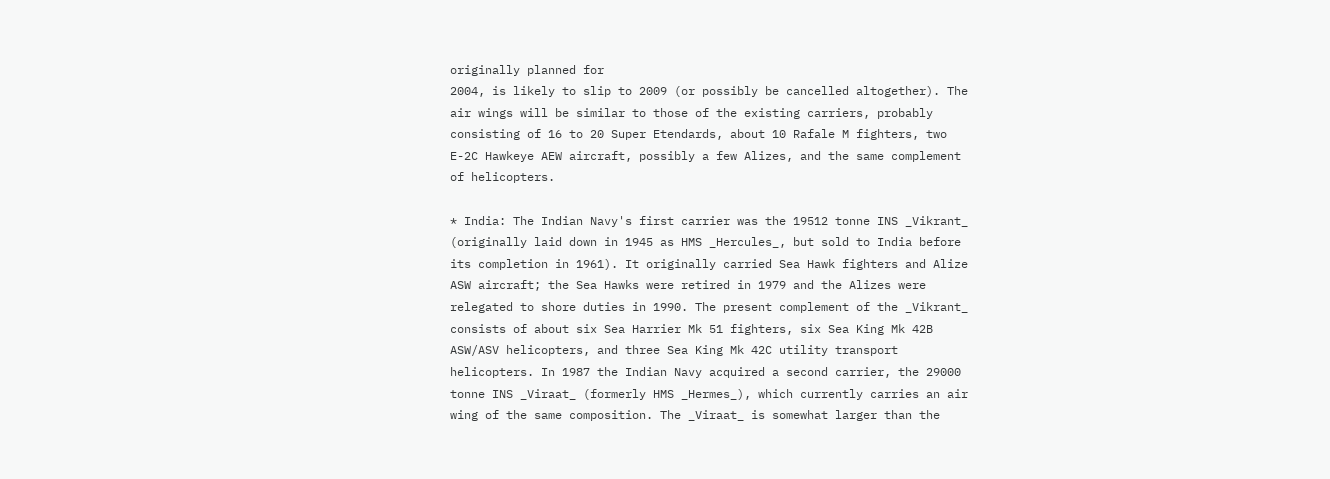originally planned for
2004, is likely to slip to 2009 (or possibly be cancelled altogether). The
air wings will be similar to those of the existing carriers, probably
consisting of 16 to 20 Super Etendards, about 10 Rafale M fighters, two
E-2C Hawkeye AEW aircraft, possibly a few Alizes, and the same complement
of helicopters.

* India: The Indian Navy's first carrier was the 19512 tonne INS _Vikrant_
(originally laid down in 1945 as HMS _Hercules_, but sold to India before
its completion in 1961). It originally carried Sea Hawk fighters and Alize
ASW aircraft; the Sea Hawks were retired in 1979 and the Alizes were
relegated to shore duties in 1990. The present complement of the _Vikrant_
consists of about six Sea Harrier Mk 51 fighters, six Sea King Mk 42B
ASW/ASV helicopters, and three Sea King Mk 42C utility transport
helicopters. In 1987 the Indian Navy acquired a second carrier, the 29000
tonne INS _Viraat_ (formerly HMS _Hermes_), which currently carries an air
wing of the same composition. The _Viraat_ is somewhat larger than the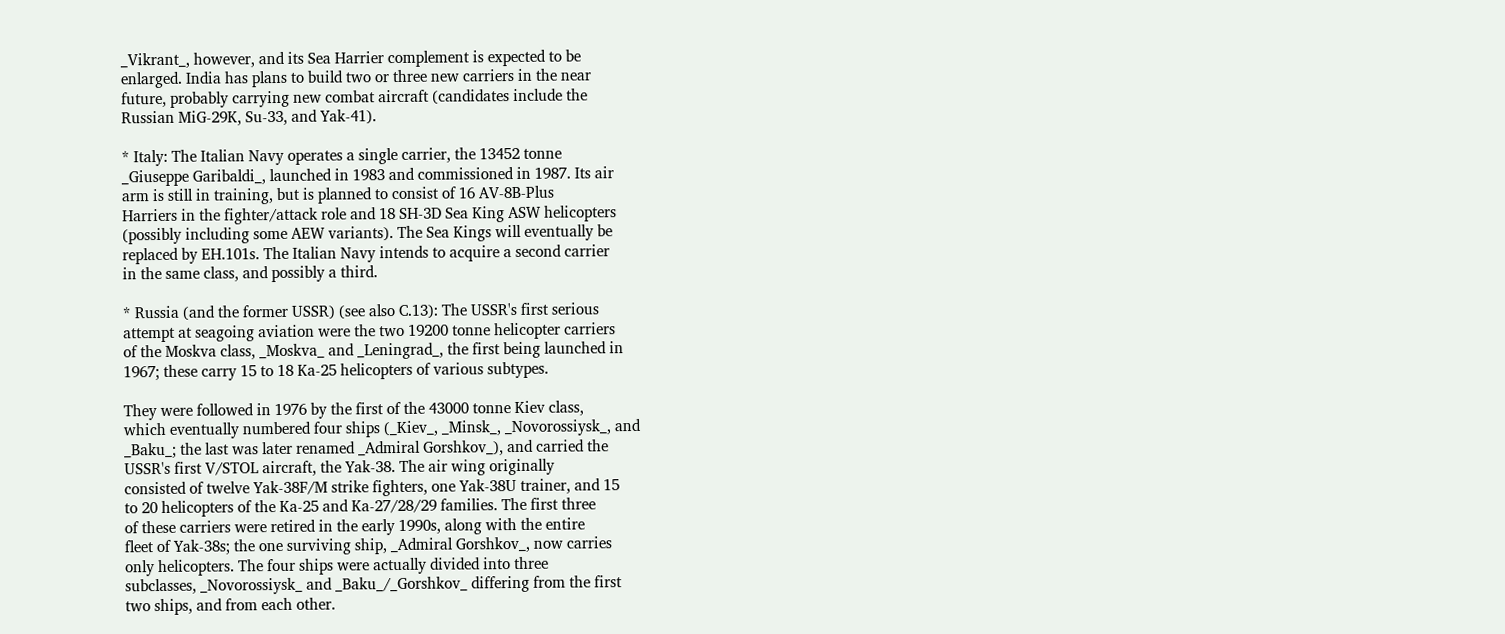_Vikrant_, however, and its Sea Harrier complement is expected to be
enlarged. India has plans to build two or three new carriers in the near
future, probably carrying new combat aircraft (candidates include the
Russian MiG-29K, Su-33, and Yak-41).

* Italy: The Italian Navy operates a single carrier, the 13452 tonne
_Giuseppe Garibaldi_, launched in 1983 and commissioned in 1987. Its air
arm is still in training, but is planned to consist of 16 AV-8B-Plus
Harriers in the fighter/attack role and 18 SH-3D Sea King ASW helicopters
(possibly including some AEW variants). The Sea Kings will eventually be
replaced by EH.101s. The Italian Navy intends to acquire a second carrier
in the same class, and possibly a third.

* Russia (and the former USSR) (see also C.13): The USSR's first serious
attempt at seagoing aviation were the two 19200 tonne helicopter carriers
of the Moskva class, _Moskva_ and _Leningrad_, the first being launched in
1967; these carry 15 to 18 Ka-25 helicopters of various subtypes.

They were followed in 1976 by the first of the 43000 tonne Kiev class,
which eventually numbered four ships (_Kiev_, _Minsk_, _Novorossiysk_, and
_Baku_; the last was later renamed _Admiral Gorshkov_), and carried the
USSR's first V/STOL aircraft, the Yak-38. The air wing originally
consisted of twelve Yak-38F/M strike fighters, one Yak-38U trainer, and 15
to 20 helicopters of the Ka-25 and Ka-27/28/29 families. The first three
of these carriers were retired in the early 1990s, along with the entire
fleet of Yak-38s; the one surviving ship, _Admiral Gorshkov_, now carries
only helicopters. The four ships were actually divided into three
subclasses, _Novorossiysk_ and _Baku_/_Gorshkov_ differing from the first
two ships, and from each other.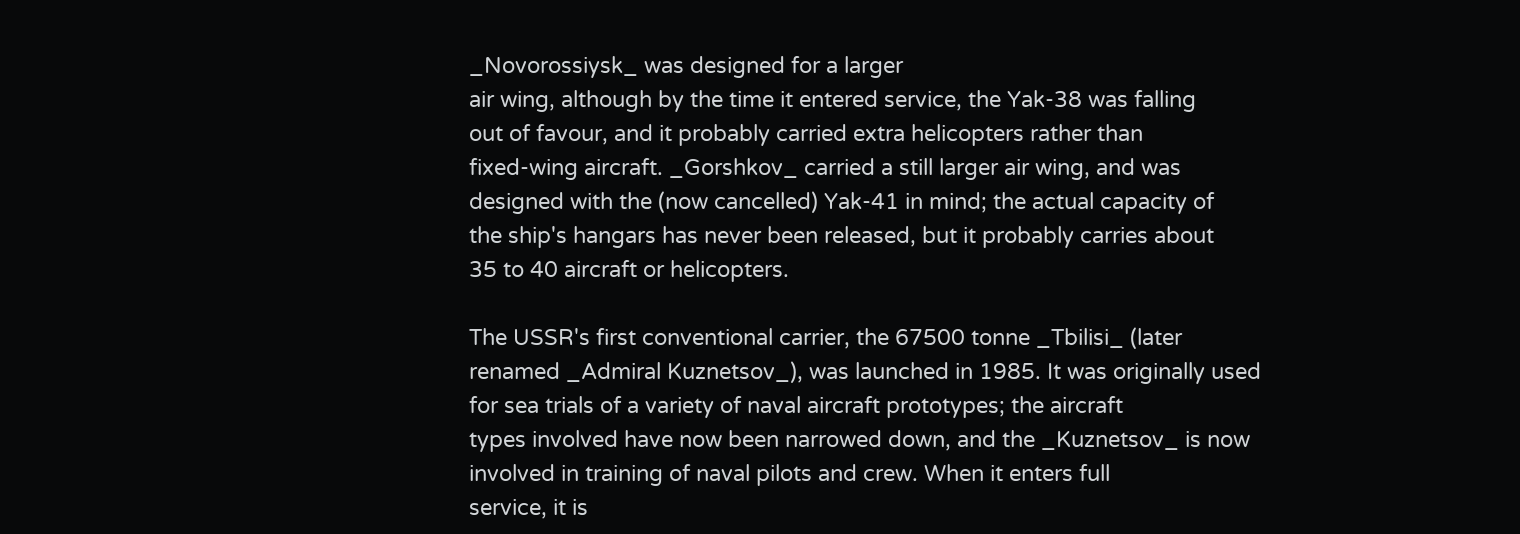_Novorossiysk_ was designed for a larger
air wing, although by the time it entered service, the Yak-38 was falling
out of favour, and it probably carried extra helicopters rather than
fixed-wing aircraft. _Gorshkov_ carried a still larger air wing, and was
designed with the (now cancelled) Yak-41 in mind; the actual capacity of
the ship's hangars has never been released, but it probably carries about
35 to 40 aircraft or helicopters.

The USSR's first conventional carrier, the 67500 tonne _Tbilisi_ (later
renamed _Admiral Kuznetsov_), was launched in 1985. It was originally used
for sea trials of a variety of naval aircraft prototypes; the aircraft
types involved have now been narrowed down, and the _Kuznetsov_ is now
involved in training of naval pilots and crew. When it enters full
service, it is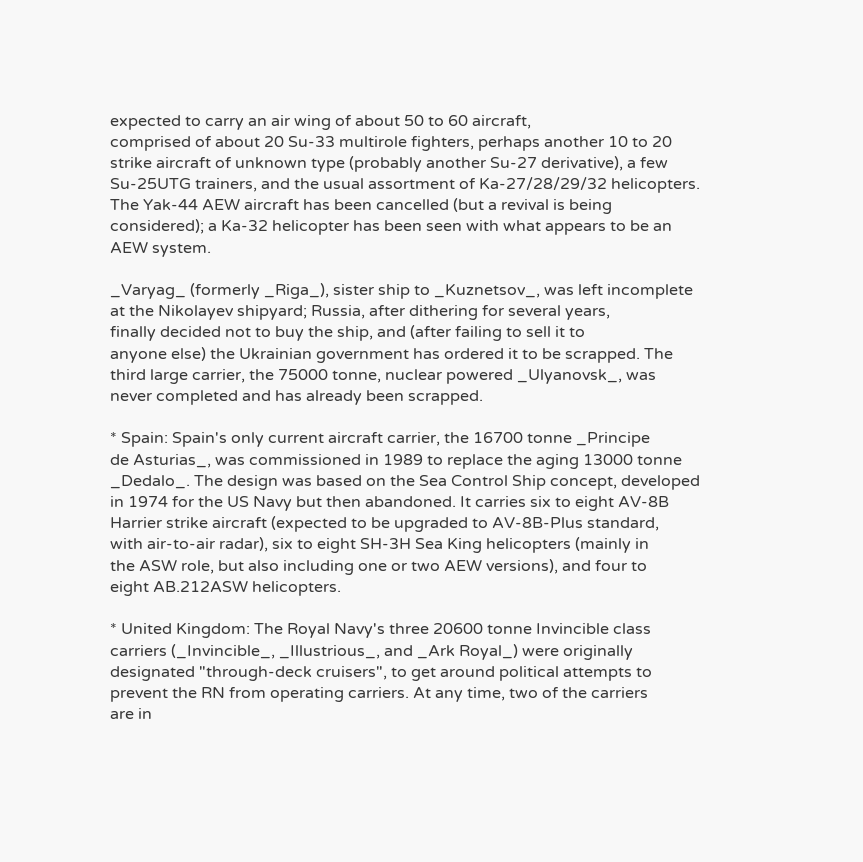expected to carry an air wing of about 50 to 60 aircraft,
comprised of about 20 Su-33 multirole fighters, perhaps another 10 to 20
strike aircraft of unknown type (probably another Su-27 derivative), a few
Su-25UTG trainers, and the usual assortment of Ka-27/28/29/32 helicopters.
The Yak-44 AEW aircraft has been cancelled (but a revival is being
considered); a Ka-32 helicopter has been seen with what appears to be an
AEW system.

_Varyag_ (formerly _Riga_), sister ship to _Kuznetsov_, was left incomplete
at the Nikolayev shipyard; Russia, after dithering for several years,
finally decided not to buy the ship, and (after failing to sell it to
anyone else) the Ukrainian government has ordered it to be scrapped. The
third large carrier, the 75000 tonne, nuclear powered _Ulyanovsk_, was
never completed and has already been scrapped.

* Spain: Spain's only current aircraft carrier, the 16700 tonne _Principe
de Asturias_, was commissioned in 1989 to replace the aging 13000 tonne
_Dedalo_. The design was based on the Sea Control Ship concept, developed
in 1974 for the US Navy but then abandoned. It carries six to eight AV-8B
Harrier strike aircraft (expected to be upgraded to AV-8B-Plus standard,
with air-to-air radar), six to eight SH-3H Sea King helicopters (mainly in
the ASW role, but also including one or two AEW versions), and four to
eight AB.212ASW helicopters.

* United Kingdom: The Royal Navy's three 20600 tonne Invincible class
carriers (_Invincible_, _Illustrious_, and _Ark Royal_) were originally
designated "through-deck cruisers", to get around political attempts to
prevent the RN from operating carriers. At any time, two of the carriers
are in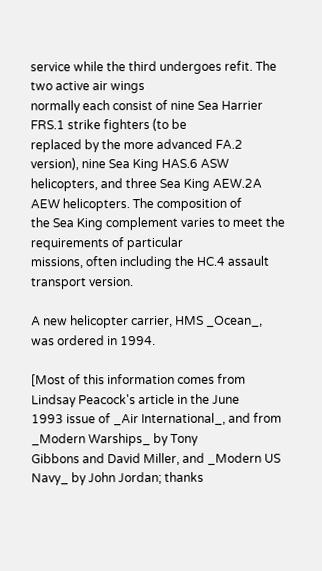service while the third undergoes refit. The two active air wings
normally each consist of nine Sea Harrier FRS.1 strike fighters (to be
replaced by the more advanced FA.2 version), nine Sea King HAS.6 ASW
helicopters, and three Sea King AEW.2A AEW helicopters. The composition of
the Sea King complement varies to meet the requirements of particular
missions, often including the HC.4 assault transport version.

A new helicopter carrier, HMS _Ocean_, was ordered in 1994.

[Most of this information comes from Lindsay Peacock's article in the June
1993 issue of _Air International_, and from _Modern Warships_ by Tony
Gibbons and David Miller, and _Modern US Navy_ by John Jordan; thanks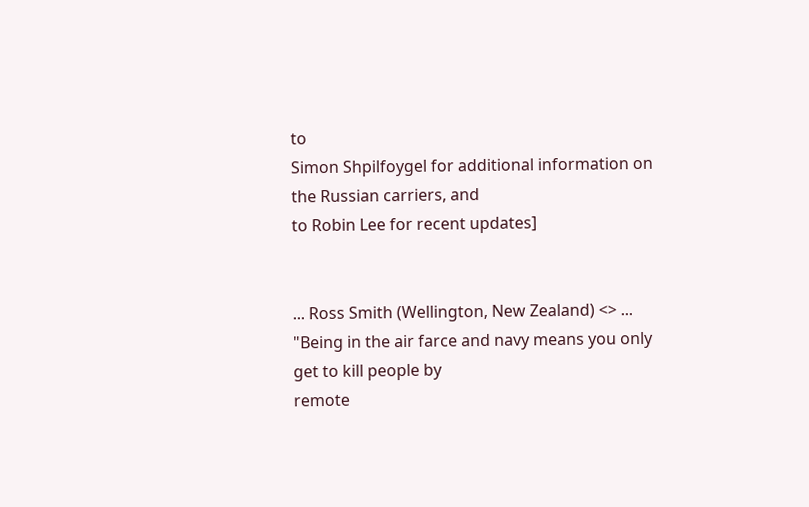to
Simon Shpilfoygel for additional information on the Russian carriers, and
to Robin Lee for recent updates]


... Ross Smith (Wellington, New Zealand) <> ...
"Being in the air farce and navy means you only get to kill people by
remote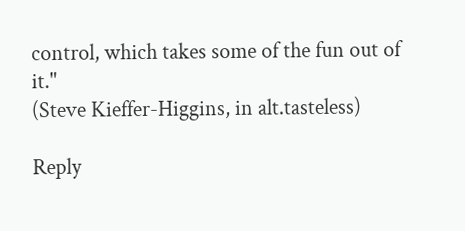control, which takes some of the fun out of it."
(Steve Kieffer-Higgins, in alt.tasteless)

Reply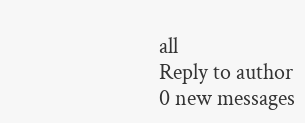all
Reply to author
0 new messages